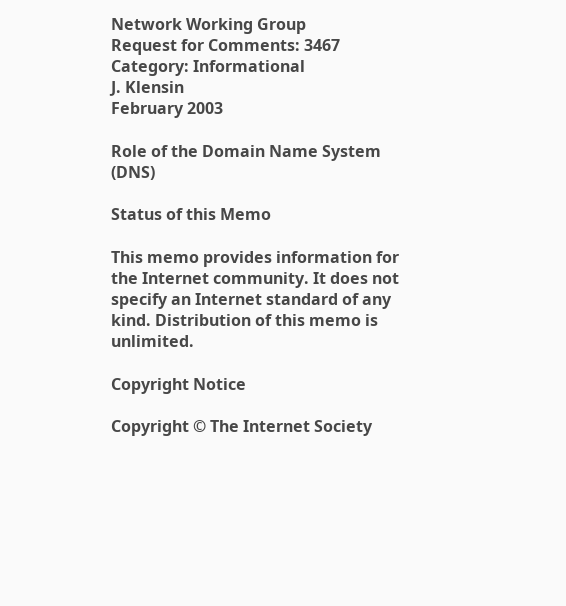Network Working Group
Request for Comments: 3467
Category: Informational
J. Klensin
February 2003

Role of the Domain Name System (DNS)

Status of this Memo

This memo provides information for the Internet community. It does not specify an Internet standard of any kind. Distribution of this memo is unlimited.

Copyright Notice

Copyright © The Internet Society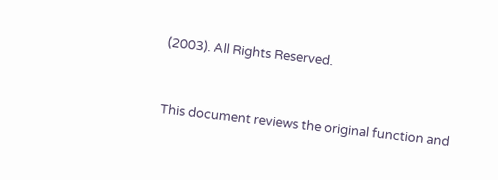(2003). All Rights Reserved.


This document reviews the original function and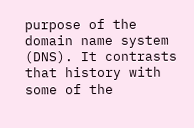purpose of the domain name system (DNS). It contrasts that history with some of the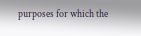purposes for which the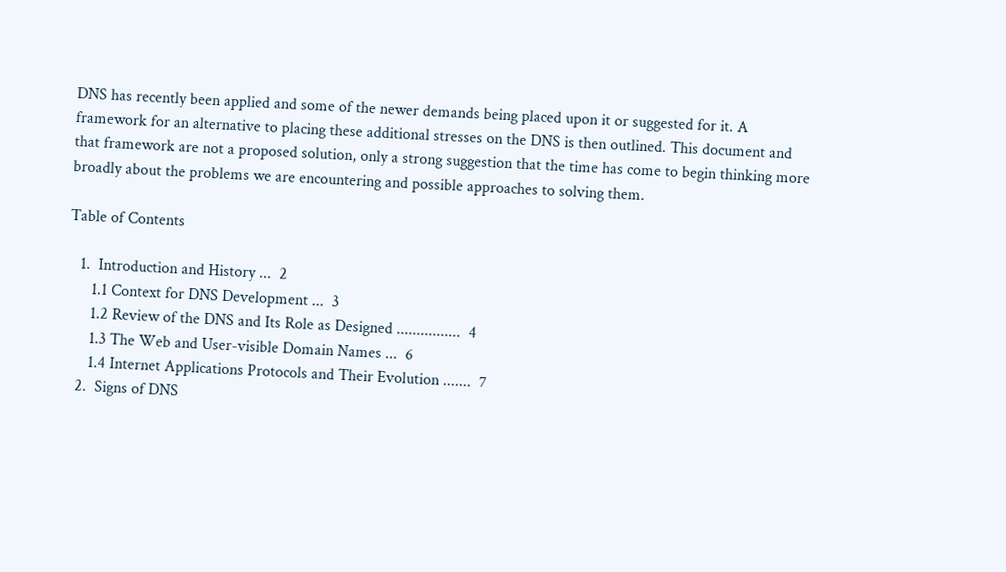DNS has recently been applied and some of the newer demands being placed upon it or suggested for it. A framework for an alternative to placing these additional stresses on the DNS is then outlined. This document and that framework are not a proposed solution, only a strong suggestion that the time has come to begin thinking more broadly about the problems we are encountering and possible approaches to solving them.

Table of Contents

   1.  Introduction and History ...  2
      1.1 Context for DNS Development ...  3
      1.2 Review of the DNS and Its Role as Designed ................  4
      1.3 The Web and User-visible Domain Names ...  6
      1.4 Internet Applications Protocols and Their Evolution .......  7
   2.  Signs of DNS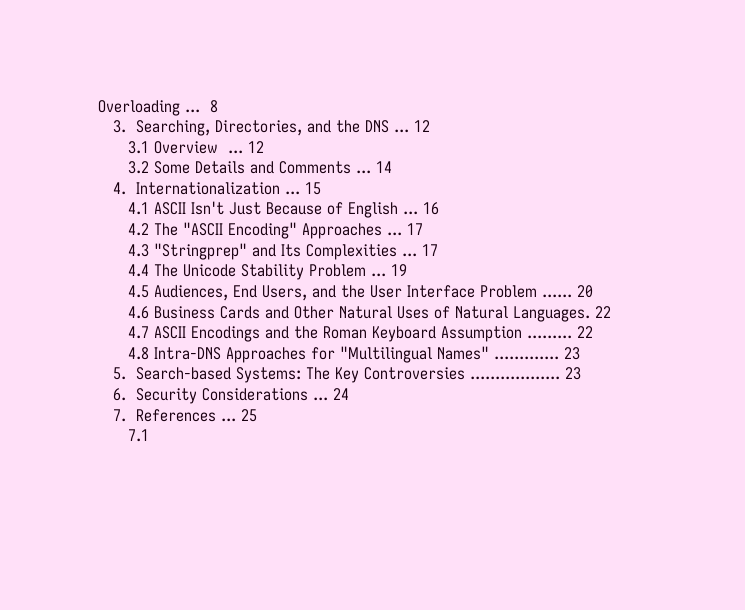Overloading ...  8
   3.  Searching, Directories, and the DNS ... 12
      3.1 Overview  ... 12
      3.2 Some Details and Comments ... 14
   4.  Internationalization ... 15
      4.1 ASCII Isn't Just Because of English ... 16
      4.2 The "ASCII Encoding" Approaches ... 17
      4.3 "Stringprep" and Its Complexities ... 17
      4.4 The Unicode Stability Problem ... 19
      4.5 Audiences, End Users, and the User Interface Problem ...... 20
      4.6 Business Cards and Other Natural Uses of Natural Languages. 22
      4.7 ASCII Encodings and the Roman Keyboard Assumption ......... 22
      4.8 Intra-DNS Approaches for "Multilingual Names" ............. 23
   5.  Search-based Systems: The Key Controversies .................. 23
   6.  Security Considerations ... 24
   7.  References ... 25
      7.1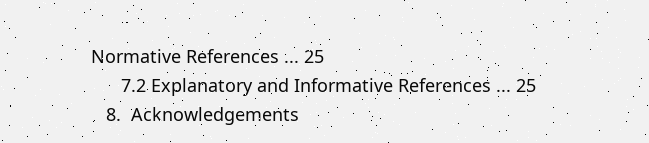Normative References ... 25
      7.2 Explanatory and Informative References ... 25
   8.  Acknowledgements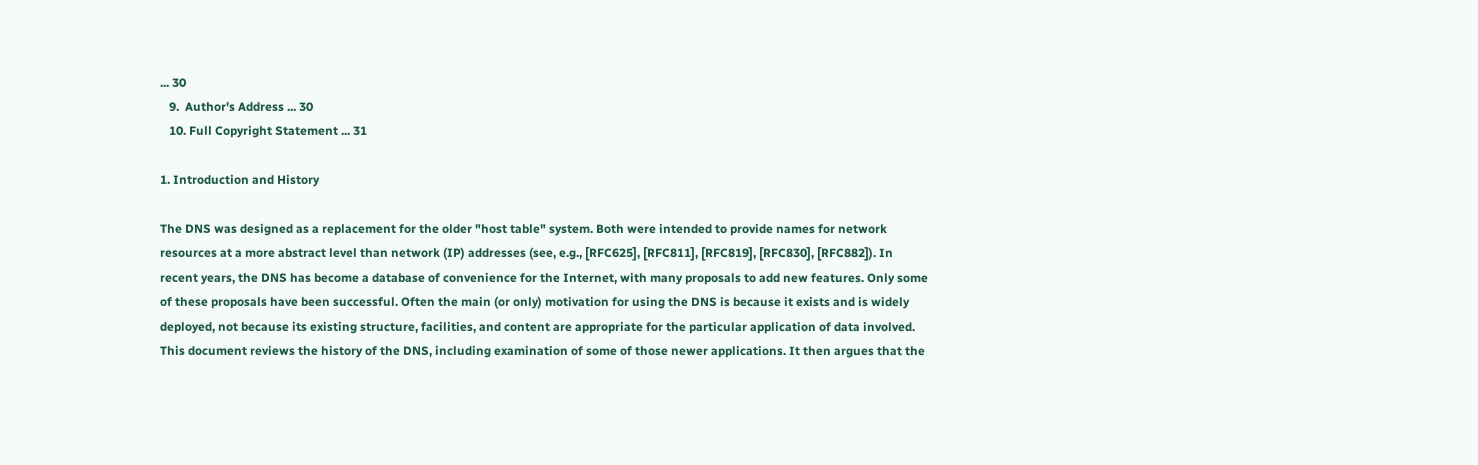... 30
   9.  Author's Address ... 30
   10. Full Copyright Statement ... 31

1. Introduction and History

The DNS was designed as a replacement for the older "host table" system. Both were intended to provide names for network resources at a more abstract level than network (IP) addresses (see, e.g., [RFC625], [RFC811], [RFC819], [RFC830], [RFC882]). In recent years, the DNS has become a database of convenience for the Internet, with many proposals to add new features. Only some of these proposals have been successful. Often the main (or only) motivation for using the DNS is because it exists and is widely deployed, not because its existing structure, facilities, and content are appropriate for the particular application of data involved. This document reviews the history of the DNS, including examination of some of those newer applications. It then argues that the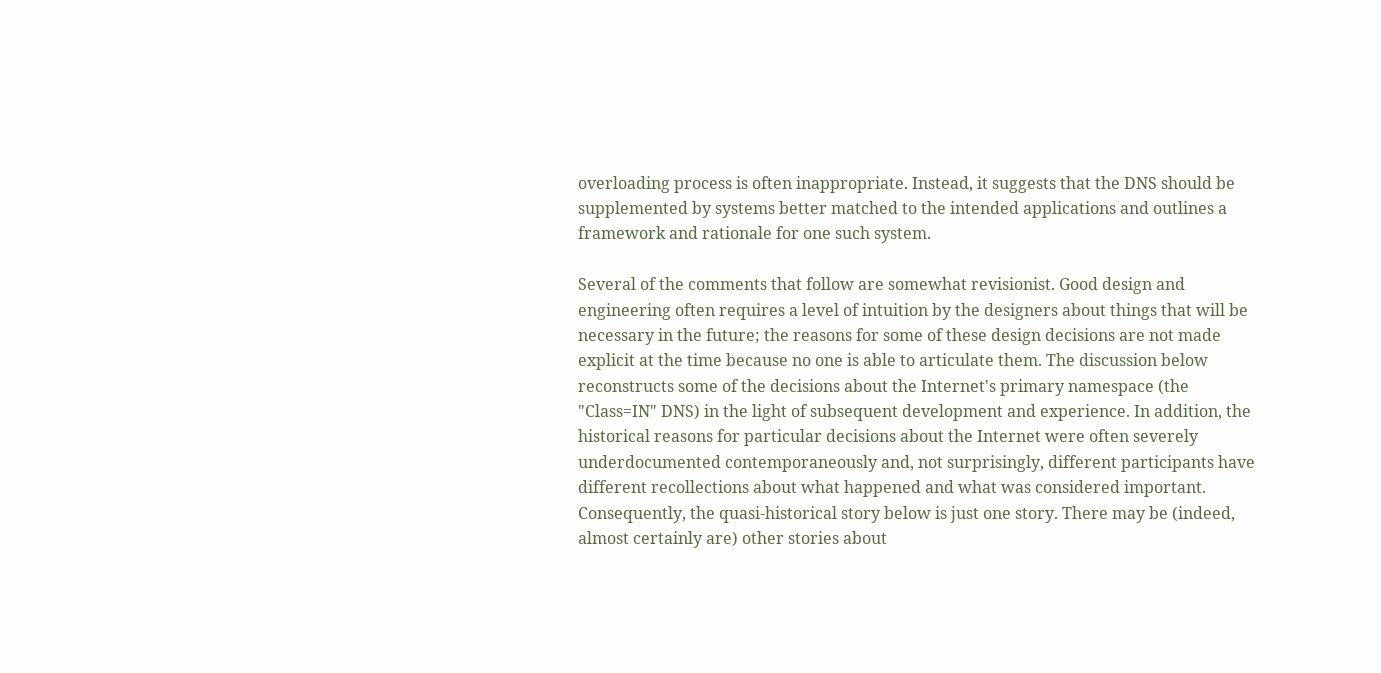overloading process is often inappropriate. Instead, it suggests that the DNS should be supplemented by systems better matched to the intended applications and outlines a framework and rationale for one such system.

Several of the comments that follow are somewhat revisionist. Good design and engineering often requires a level of intuition by the designers about things that will be necessary in the future; the reasons for some of these design decisions are not made explicit at the time because no one is able to articulate them. The discussion below reconstructs some of the decisions about the Internet's primary namespace (the "Class=IN" DNS) in the light of subsequent development and experience. In addition, the historical reasons for particular decisions about the Internet were often severely underdocumented contemporaneously and, not surprisingly, different participants have different recollections about what happened and what was considered important. Consequently, the quasi-historical story below is just one story. There may be (indeed, almost certainly are) other stories about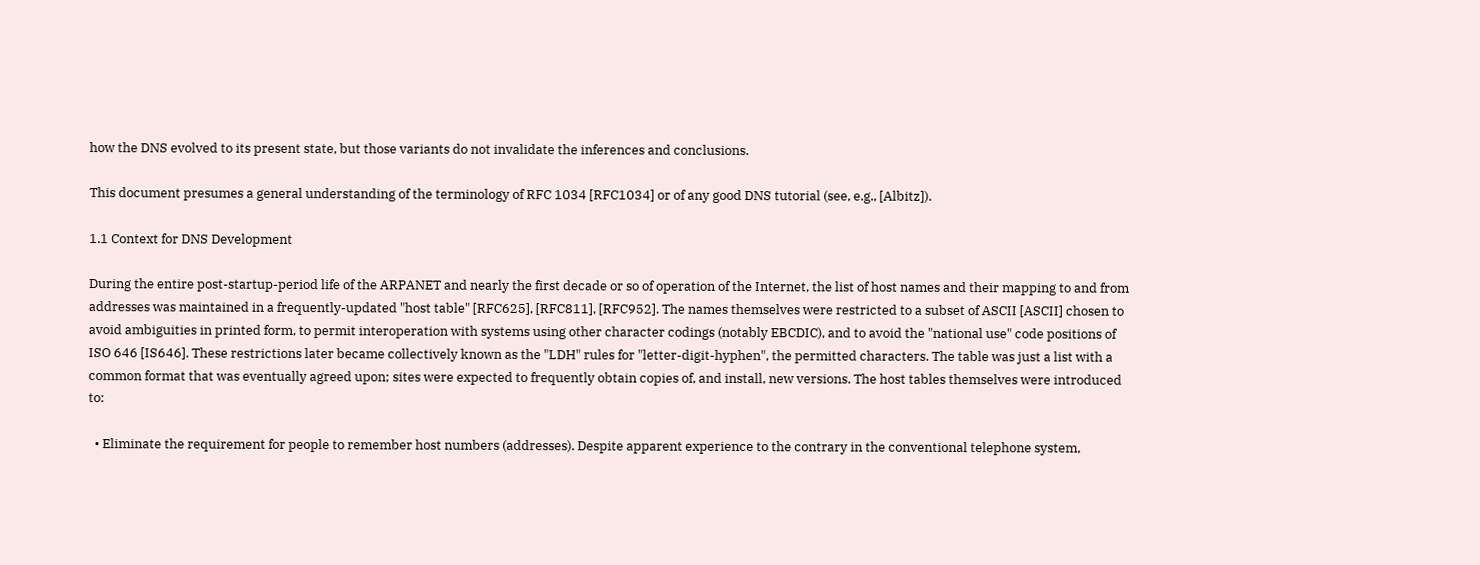how the DNS evolved to its present state, but those variants do not invalidate the inferences and conclusions.

This document presumes a general understanding of the terminology of RFC 1034 [RFC1034] or of any good DNS tutorial (see, e.g., [Albitz]).

1.1 Context for DNS Development

During the entire post-startup-period life of the ARPANET and nearly the first decade or so of operation of the Internet, the list of host names and their mapping to and from addresses was maintained in a frequently-updated "host table" [RFC625], [RFC811], [RFC952]. The names themselves were restricted to a subset of ASCII [ASCII] chosen to avoid ambiguities in printed form, to permit interoperation with systems using other character codings (notably EBCDIC), and to avoid the "national use" code positions of ISO 646 [IS646]. These restrictions later became collectively known as the "LDH" rules for "letter-digit-hyphen", the permitted characters. The table was just a list with a common format that was eventually agreed upon; sites were expected to frequently obtain copies of, and install, new versions. The host tables themselves were introduced to:

  • Eliminate the requirement for people to remember host numbers (addresses). Despite apparent experience to the contrary in the conventional telephone system,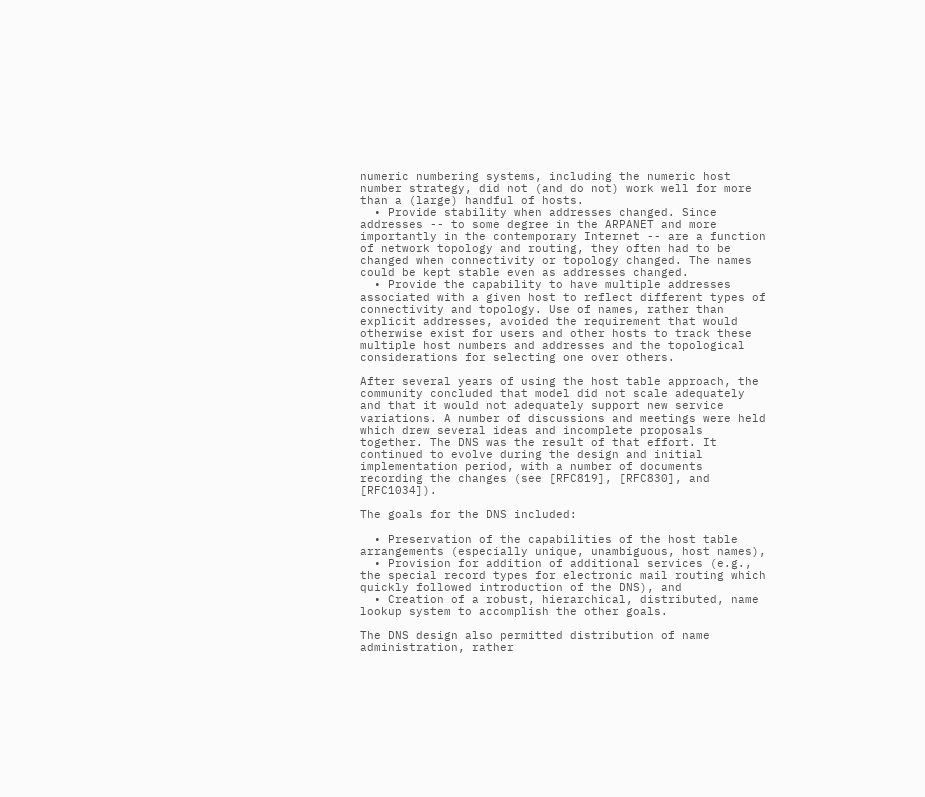numeric numbering systems, including the numeric host number strategy, did not (and do not) work well for more than a (large) handful of hosts.
  • Provide stability when addresses changed. Since addresses -- to some degree in the ARPANET and more importantly in the contemporary Internet -- are a function of network topology and routing, they often had to be changed when connectivity or topology changed. The names could be kept stable even as addresses changed.
  • Provide the capability to have multiple addresses associated with a given host to reflect different types of connectivity and topology. Use of names, rather than explicit addresses, avoided the requirement that would otherwise exist for users and other hosts to track these multiple host numbers and addresses and the topological considerations for selecting one over others.

After several years of using the host table approach, the community concluded that model did not scale adequately and that it would not adequately support new service variations. A number of discussions and meetings were held which drew several ideas and incomplete proposals together. The DNS was the result of that effort. It continued to evolve during the design and initial implementation period, with a number of documents recording the changes (see [RFC819], [RFC830], and [RFC1034]).

The goals for the DNS included:

  • Preservation of the capabilities of the host table arrangements (especially unique, unambiguous, host names),
  • Provision for addition of additional services (e.g., the special record types for electronic mail routing which quickly followed introduction of the DNS), and
  • Creation of a robust, hierarchical, distributed, name lookup system to accomplish the other goals.

The DNS design also permitted distribution of name administration, rather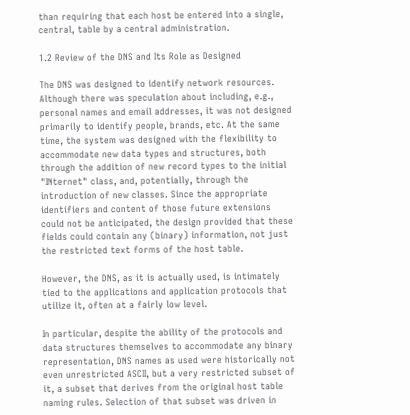than requiring that each host be entered into a single, central, table by a central administration.

1.2 Review of the DNS and Its Role as Designed

The DNS was designed to identify network resources. Although there was speculation about including, e.g., personal names and email addresses, it was not designed primarily to identify people, brands, etc. At the same time, the system was designed with the flexibility to accommodate new data types and structures, both through the addition of new record types to the initial "INternet" class, and, potentially, through the introduction of new classes. Since the appropriate identifiers and content of those future extensions could not be anticipated, the design provided that these fields could contain any (binary) information, not just the restricted text forms of the host table.

However, the DNS, as it is actually used, is intimately tied to the applications and application protocols that utilize it, often at a fairly low level.

In particular, despite the ability of the protocols and data structures themselves to accommodate any binary representation, DNS names as used were historically not even unrestricted ASCII, but a very restricted subset of it, a subset that derives from the original host table naming rules. Selection of that subset was driven in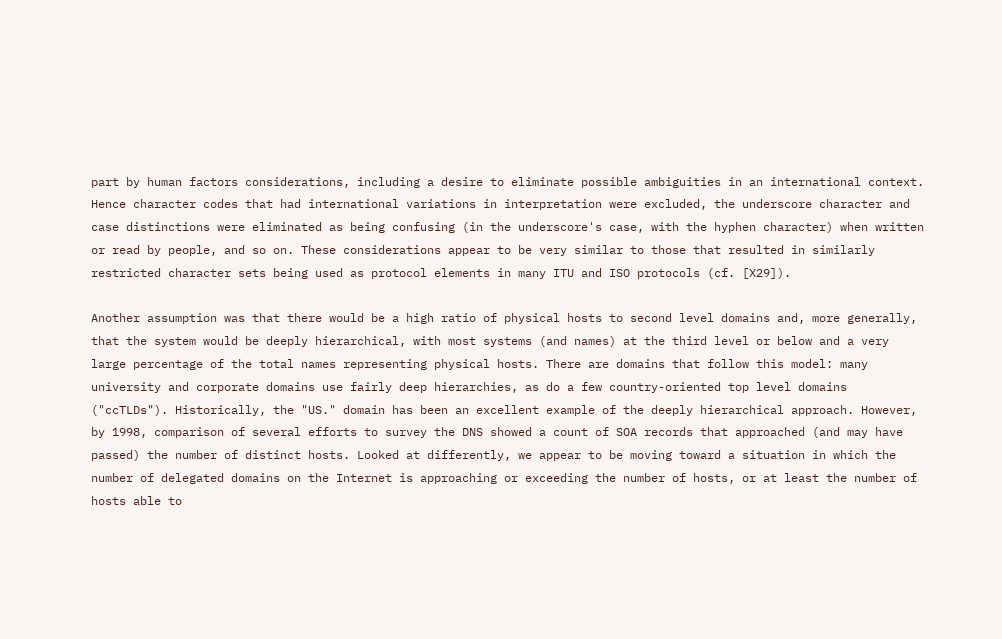part by human factors considerations, including a desire to eliminate possible ambiguities in an international context. Hence character codes that had international variations in interpretation were excluded, the underscore character and case distinctions were eliminated as being confusing (in the underscore's case, with the hyphen character) when written or read by people, and so on. These considerations appear to be very similar to those that resulted in similarly restricted character sets being used as protocol elements in many ITU and ISO protocols (cf. [X29]).

Another assumption was that there would be a high ratio of physical hosts to second level domains and, more generally, that the system would be deeply hierarchical, with most systems (and names) at the third level or below and a very large percentage of the total names representing physical hosts. There are domains that follow this model: many university and corporate domains use fairly deep hierarchies, as do a few country-oriented top level domains ("ccTLDs"). Historically, the "US." domain has been an excellent example of the deeply hierarchical approach. However, by 1998, comparison of several efforts to survey the DNS showed a count of SOA records that approached (and may have passed) the number of distinct hosts. Looked at differently, we appear to be moving toward a situation in which the number of delegated domains on the Internet is approaching or exceeding the number of hosts, or at least the number of hosts able to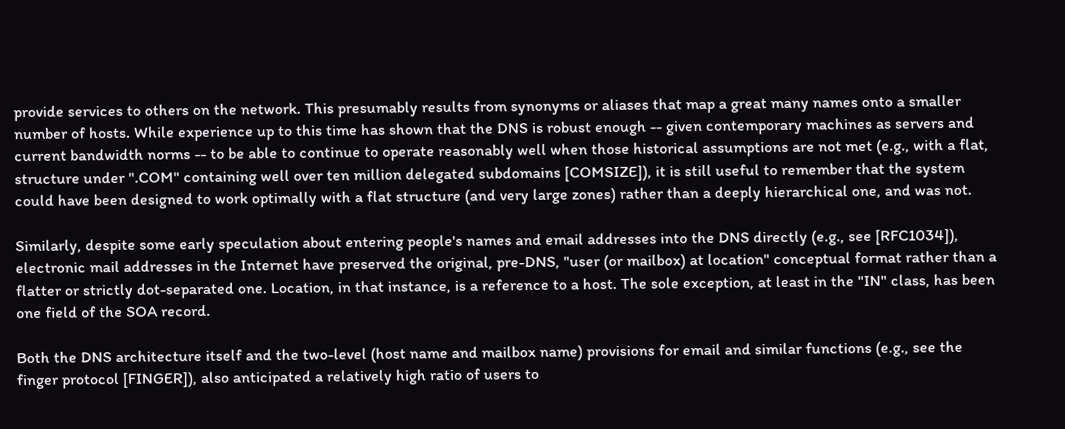provide services to others on the network. This presumably results from synonyms or aliases that map a great many names onto a smaller number of hosts. While experience up to this time has shown that the DNS is robust enough -- given contemporary machines as servers and current bandwidth norms -- to be able to continue to operate reasonably well when those historical assumptions are not met (e.g., with a flat, structure under ".COM" containing well over ten million delegated subdomains [COMSIZE]), it is still useful to remember that the system could have been designed to work optimally with a flat structure (and very large zones) rather than a deeply hierarchical one, and was not.

Similarly, despite some early speculation about entering people's names and email addresses into the DNS directly (e.g., see [RFC1034]), electronic mail addresses in the Internet have preserved the original, pre-DNS, "user (or mailbox) at location" conceptual format rather than a flatter or strictly dot-separated one. Location, in that instance, is a reference to a host. The sole exception, at least in the "IN" class, has been one field of the SOA record.

Both the DNS architecture itself and the two-level (host name and mailbox name) provisions for email and similar functions (e.g., see the finger protocol [FINGER]), also anticipated a relatively high ratio of users to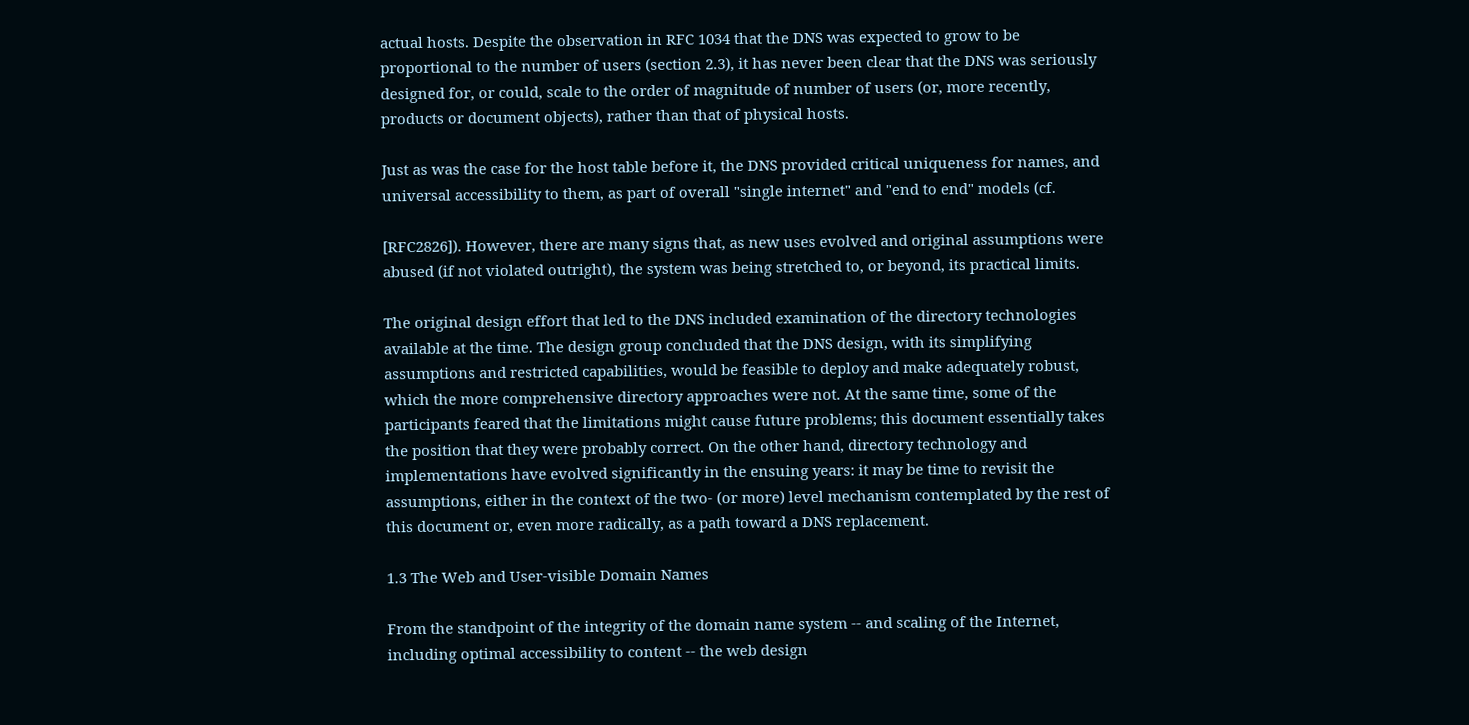actual hosts. Despite the observation in RFC 1034 that the DNS was expected to grow to be proportional to the number of users (section 2.3), it has never been clear that the DNS was seriously designed for, or could, scale to the order of magnitude of number of users (or, more recently, products or document objects), rather than that of physical hosts.

Just as was the case for the host table before it, the DNS provided critical uniqueness for names, and universal accessibility to them, as part of overall "single internet" and "end to end" models (cf.

[RFC2826]). However, there are many signs that, as new uses evolved and original assumptions were abused (if not violated outright), the system was being stretched to, or beyond, its practical limits.

The original design effort that led to the DNS included examination of the directory technologies available at the time. The design group concluded that the DNS design, with its simplifying assumptions and restricted capabilities, would be feasible to deploy and make adequately robust, which the more comprehensive directory approaches were not. At the same time, some of the participants feared that the limitations might cause future problems; this document essentially takes the position that they were probably correct. On the other hand, directory technology and implementations have evolved significantly in the ensuing years: it may be time to revisit the assumptions, either in the context of the two- (or more) level mechanism contemplated by the rest of this document or, even more radically, as a path toward a DNS replacement.

1.3 The Web and User-visible Domain Names

From the standpoint of the integrity of the domain name system -- and scaling of the Internet, including optimal accessibility to content -- the web design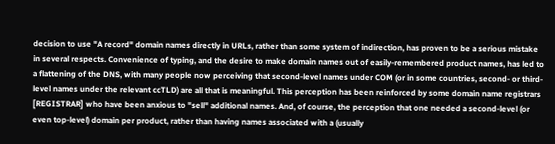decision to use "A record" domain names directly in URLs, rather than some system of indirection, has proven to be a serious mistake in several respects. Convenience of typing, and the desire to make domain names out of easily-remembered product names, has led to a flattening of the DNS, with many people now perceiving that second-level names under COM (or in some countries, second- or third-level names under the relevant ccTLD) are all that is meaningful. This perception has been reinforced by some domain name registrars [REGISTRAR] who have been anxious to "sell" additional names. And, of course, the perception that one needed a second-level (or even top-level) domain per product, rather than having names associated with a (usually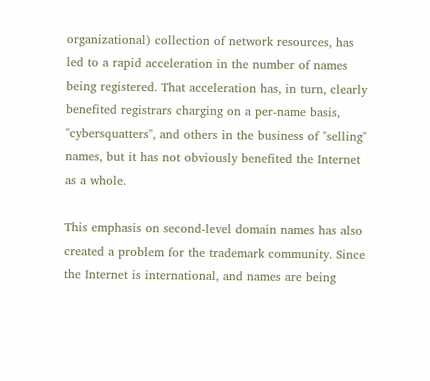organizational) collection of network resources, has led to a rapid acceleration in the number of names being registered. That acceleration has, in turn, clearly benefited registrars charging on a per-name basis, "cybersquatters", and others in the business of "selling" names, but it has not obviously benefited the Internet as a whole.

This emphasis on second-level domain names has also created a problem for the trademark community. Since the Internet is international, and names are being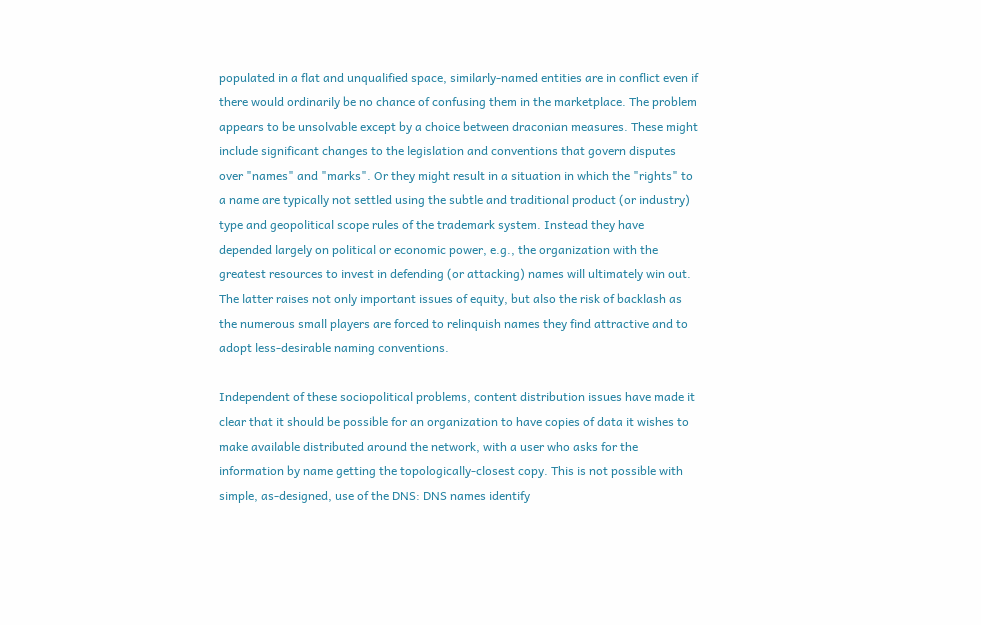populated in a flat and unqualified space, similarly-named entities are in conflict even if there would ordinarily be no chance of confusing them in the marketplace. The problem appears to be unsolvable except by a choice between draconian measures. These might include significant changes to the legislation and conventions that govern disputes over "names" and "marks". Or they might result in a situation in which the "rights" to a name are typically not settled using the subtle and traditional product (or industry) type and geopolitical scope rules of the trademark system. Instead they have depended largely on political or economic power, e.g., the organization with the greatest resources to invest in defending (or attacking) names will ultimately win out. The latter raises not only important issues of equity, but also the risk of backlash as the numerous small players are forced to relinquish names they find attractive and to adopt less-desirable naming conventions.

Independent of these sociopolitical problems, content distribution issues have made it clear that it should be possible for an organization to have copies of data it wishes to make available distributed around the network, with a user who asks for the information by name getting the topologically-closest copy. This is not possible with simple, as-designed, use of the DNS: DNS names identify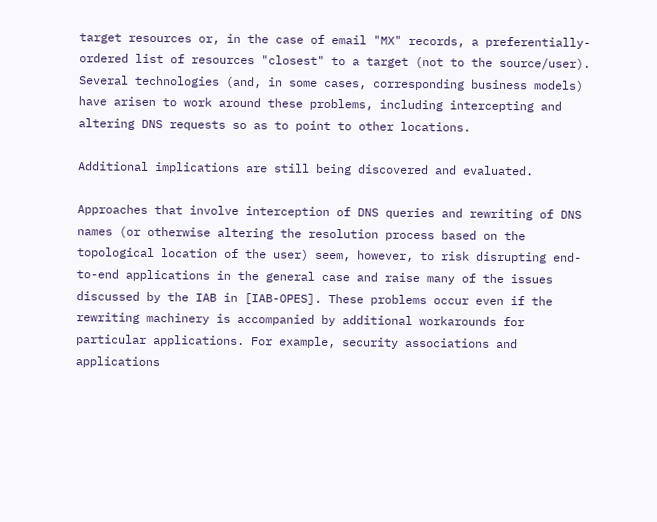target resources or, in the case of email "MX" records, a preferentially-ordered list of resources "closest" to a target (not to the source/user). Several technologies (and, in some cases, corresponding business models) have arisen to work around these problems, including intercepting and altering DNS requests so as to point to other locations.

Additional implications are still being discovered and evaluated.

Approaches that involve interception of DNS queries and rewriting of DNS names (or otherwise altering the resolution process based on the topological location of the user) seem, however, to risk disrupting end-to-end applications in the general case and raise many of the issues discussed by the IAB in [IAB-OPES]. These problems occur even if the rewriting machinery is accompanied by additional workarounds for particular applications. For example, security associations and applications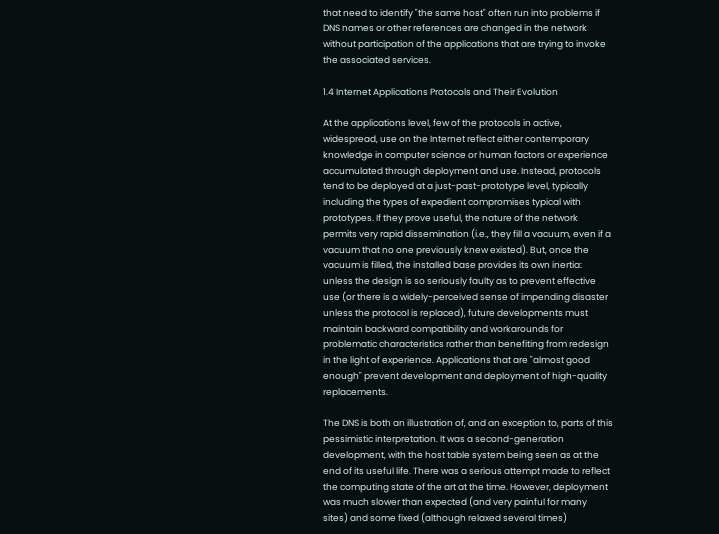that need to identify "the same host" often run into problems if DNS names or other references are changed in the network without participation of the applications that are trying to invoke the associated services.

1.4 Internet Applications Protocols and Their Evolution

At the applications level, few of the protocols in active, widespread, use on the Internet reflect either contemporary knowledge in computer science or human factors or experience accumulated through deployment and use. Instead, protocols tend to be deployed at a just-past-prototype level, typically including the types of expedient compromises typical with prototypes. If they prove useful, the nature of the network permits very rapid dissemination (i.e., they fill a vacuum, even if a vacuum that no one previously knew existed). But, once the vacuum is filled, the installed base provides its own inertia: unless the design is so seriously faulty as to prevent effective use (or there is a widely-perceived sense of impending disaster unless the protocol is replaced), future developments must maintain backward compatibility and workarounds for problematic characteristics rather than benefiting from redesign in the light of experience. Applications that are "almost good enough" prevent development and deployment of high-quality replacements.

The DNS is both an illustration of, and an exception to, parts of this pessimistic interpretation. It was a second-generation development, with the host table system being seen as at the end of its useful life. There was a serious attempt made to reflect the computing state of the art at the time. However, deployment was much slower than expected (and very painful for many sites) and some fixed (although relaxed several times)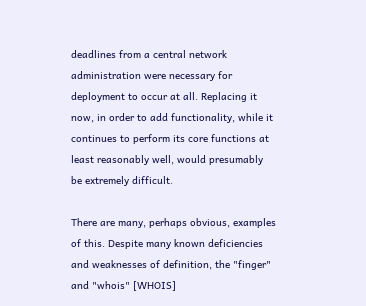deadlines from a central network administration were necessary for deployment to occur at all. Replacing it now, in order to add functionality, while it continues to perform its core functions at least reasonably well, would presumably be extremely difficult.

There are many, perhaps obvious, examples of this. Despite many known deficiencies and weaknesses of definition, the "finger" and "whois" [WHOIS]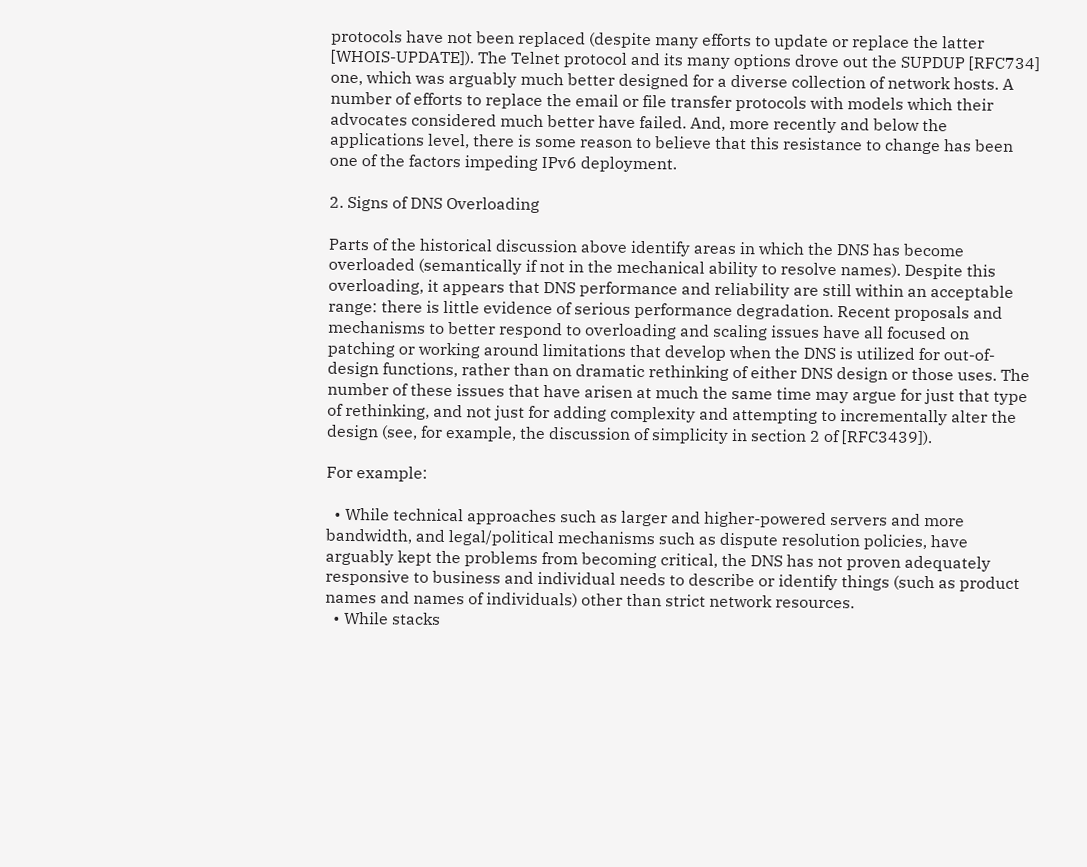protocols have not been replaced (despite many efforts to update or replace the latter [WHOIS-UPDATE]). The Telnet protocol and its many options drove out the SUPDUP [RFC734] one, which was arguably much better designed for a diverse collection of network hosts. A number of efforts to replace the email or file transfer protocols with models which their advocates considered much better have failed. And, more recently and below the applications level, there is some reason to believe that this resistance to change has been one of the factors impeding IPv6 deployment.

2. Signs of DNS Overloading

Parts of the historical discussion above identify areas in which the DNS has become overloaded (semantically if not in the mechanical ability to resolve names). Despite this overloading, it appears that DNS performance and reliability are still within an acceptable range: there is little evidence of serious performance degradation. Recent proposals and mechanisms to better respond to overloading and scaling issues have all focused on patching or working around limitations that develop when the DNS is utilized for out-of-design functions, rather than on dramatic rethinking of either DNS design or those uses. The number of these issues that have arisen at much the same time may argue for just that type of rethinking, and not just for adding complexity and attempting to incrementally alter the design (see, for example, the discussion of simplicity in section 2 of [RFC3439]).

For example:

  • While technical approaches such as larger and higher-powered servers and more bandwidth, and legal/political mechanisms such as dispute resolution policies, have arguably kept the problems from becoming critical, the DNS has not proven adequately responsive to business and individual needs to describe or identify things (such as product names and names of individuals) other than strict network resources.
  • While stacks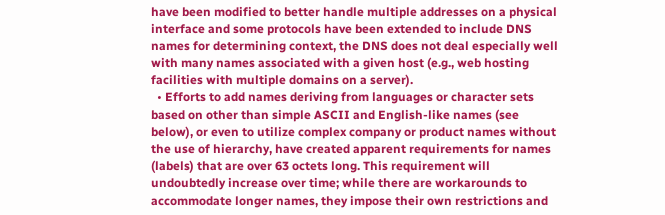have been modified to better handle multiple addresses on a physical interface and some protocols have been extended to include DNS names for determining context, the DNS does not deal especially well with many names associated with a given host (e.g., web hosting facilities with multiple domains on a server).
  • Efforts to add names deriving from languages or character sets based on other than simple ASCII and English-like names (see below), or even to utilize complex company or product names without the use of hierarchy, have created apparent requirements for names (labels) that are over 63 octets long. This requirement will undoubtedly increase over time; while there are workarounds to accommodate longer names, they impose their own restrictions and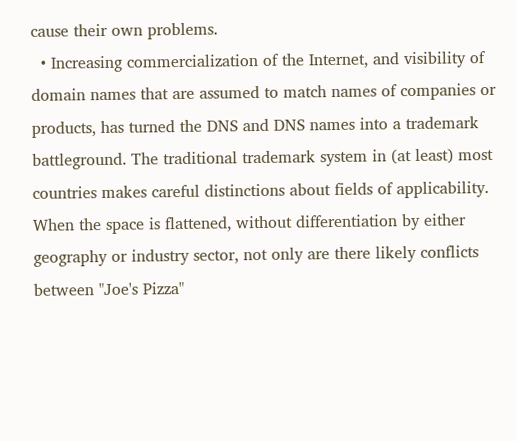cause their own problems.
  • Increasing commercialization of the Internet, and visibility of domain names that are assumed to match names of companies or products, has turned the DNS and DNS names into a trademark battleground. The traditional trademark system in (at least) most countries makes careful distinctions about fields of applicability. When the space is flattened, without differentiation by either geography or industry sector, not only are there likely conflicts between "Joe's Pizza"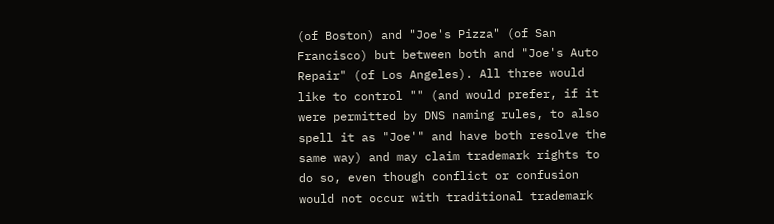(of Boston) and "Joe's Pizza" (of San Francisco) but between both and "Joe's Auto Repair" (of Los Angeles). All three would like to control "" (and would prefer, if it were permitted by DNS naming rules, to also spell it as "Joe'" and have both resolve the same way) and may claim trademark rights to do so, even though conflict or confusion would not occur with traditional trademark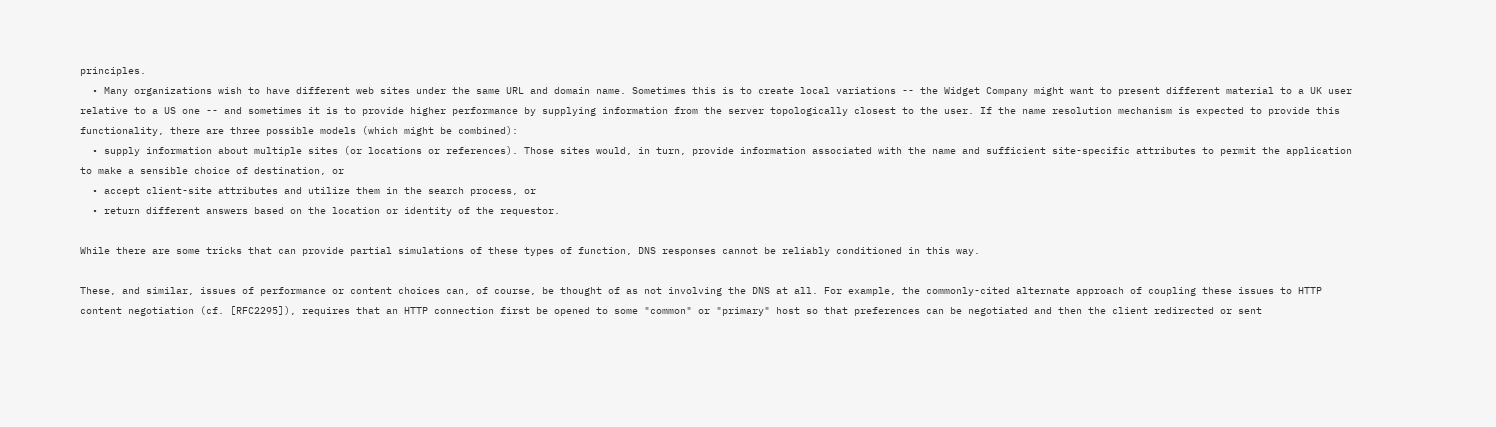principles.
  • Many organizations wish to have different web sites under the same URL and domain name. Sometimes this is to create local variations -- the Widget Company might want to present different material to a UK user relative to a US one -- and sometimes it is to provide higher performance by supplying information from the server topologically closest to the user. If the name resolution mechanism is expected to provide this functionality, there are three possible models (which might be combined):
  • supply information about multiple sites (or locations or references). Those sites would, in turn, provide information associated with the name and sufficient site-specific attributes to permit the application to make a sensible choice of destination, or
  • accept client-site attributes and utilize them in the search process, or
  • return different answers based on the location or identity of the requestor.

While there are some tricks that can provide partial simulations of these types of function, DNS responses cannot be reliably conditioned in this way.

These, and similar, issues of performance or content choices can, of course, be thought of as not involving the DNS at all. For example, the commonly-cited alternate approach of coupling these issues to HTTP content negotiation (cf. [RFC2295]), requires that an HTTP connection first be opened to some "common" or "primary" host so that preferences can be negotiated and then the client redirected or sent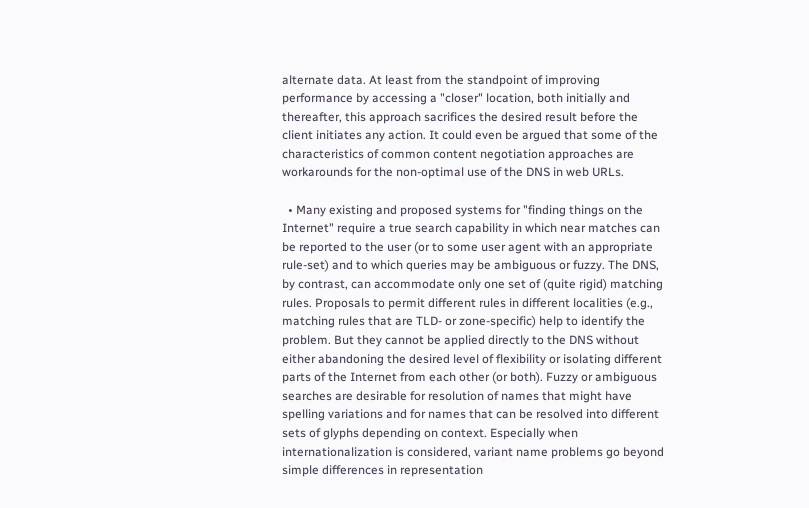alternate data. At least from the standpoint of improving performance by accessing a "closer" location, both initially and thereafter, this approach sacrifices the desired result before the client initiates any action. It could even be argued that some of the characteristics of common content negotiation approaches are workarounds for the non-optimal use of the DNS in web URLs.

  • Many existing and proposed systems for "finding things on the Internet" require a true search capability in which near matches can be reported to the user (or to some user agent with an appropriate rule-set) and to which queries may be ambiguous or fuzzy. The DNS, by contrast, can accommodate only one set of (quite rigid) matching rules. Proposals to permit different rules in different localities (e.g., matching rules that are TLD- or zone-specific) help to identify the problem. But they cannot be applied directly to the DNS without either abandoning the desired level of flexibility or isolating different parts of the Internet from each other (or both). Fuzzy or ambiguous searches are desirable for resolution of names that might have spelling variations and for names that can be resolved into different sets of glyphs depending on context. Especially when internationalization is considered, variant name problems go beyond simple differences in representation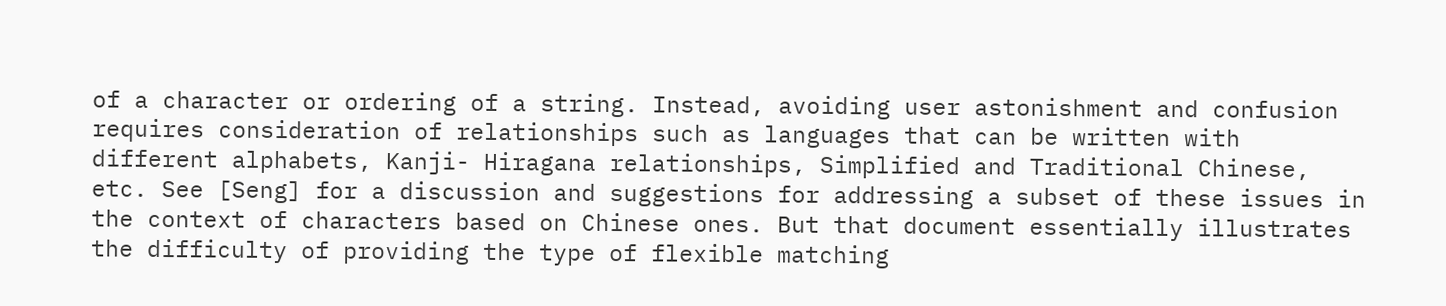of a character or ordering of a string. Instead, avoiding user astonishment and confusion requires consideration of relationships such as languages that can be written with different alphabets, Kanji- Hiragana relationships, Simplified and Traditional Chinese, etc. See [Seng] for a discussion and suggestions for addressing a subset of these issues in the context of characters based on Chinese ones. But that document essentially illustrates the difficulty of providing the type of flexible matching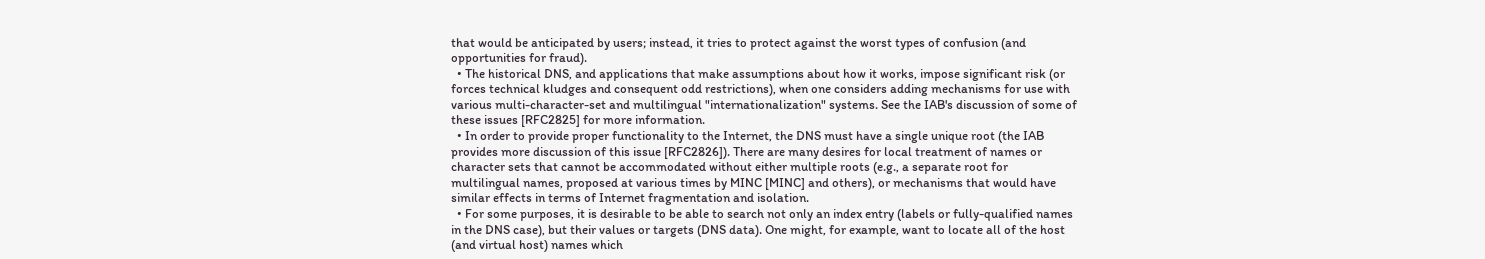that would be anticipated by users; instead, it tries to protect against the worst types of confusion (and opportunities for fraud).
  • The historical DNS, and applications that make assumptions about how it works, impose significant risk (or forces technical kludges and consequent odd restrictions), when one considers adding mechanisms for use with various multi-character-set and multilingual "internationalization" systems. See the IAB's discussion of some of these issues [RFC2825] for more information.
  • In order to provide proper functionality to the Internet, the DNS must have a single unique root (the IAB provides more discussion of this issue [RFC2826]). There are many desires for local treatment of names or character sets that cannot be accommodated without either multiple roots (e.g., a separate root for multilingual names, proposed at various times by MINC [MINC] and others), or mechanisms that would have similar effects in terms of Internet fragmentation and isolation.
  • For some purposes, it is desirable to be able to search not only an index entry (labels or fully-qualified names in the DNS case), but their values or targets (DNS data). One might, for example, want to locate all of the host (and virtual host) names which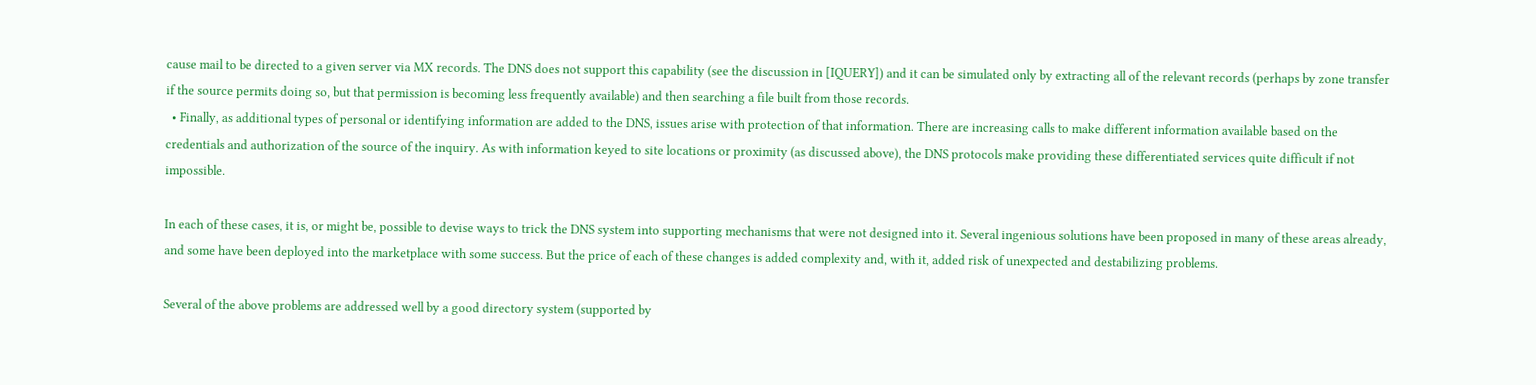cause mail to be directed to a given server via MX records. The DNS does not support this capability (see the discussion in [IQUERY]) and it can be simulated only by extracting all of the relevant records (perhaps by zone transfer if the source permits doing so, but that permission is becoming less frequently available) and then searching a file built from those records.
  • Finally, as additional types of personal or identifying information are added to the DNS, issues arise with protection of that information. There are increasing calls to make different information available based on the credentials and authorization of the source of the inquiry. As with information keyed to site locations or proximity (as discussed above), the DNS protocols make providing these differentiated services quite difficult if not impossible.

In each of these cases, it is, or might be, possible to devise ways to trick the DNS system into supporting mechanisms that were not designed into it. Several ingenious solutions have been proposed in many of these areas already, and some have been deployed into the marketplace with some success. But the price of each of these changes is added complexity and, with it, added risk of unexpected and destabilizing problems.

Several of the above problems are addressed well by a good directory system (supported by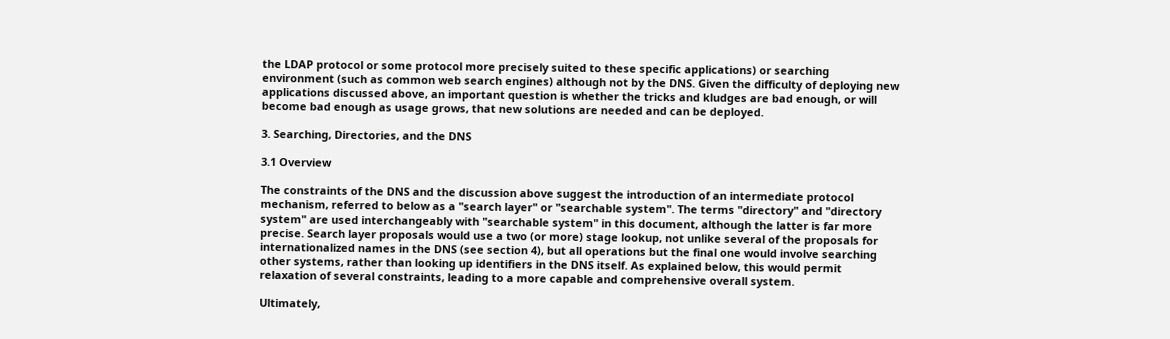the LDAP protocol or some protocol more precisely suited to these specific applications) or searching environment (such as common web search engines) although not by the DNS. Given the difficulty of deploying new applications discussed above, an important question is whether the tricks and kludges are bad enough, or will become bad enough as usage grows, that new solutions are needed and can be deployed.

3. Searching, Directories, and the DNS

3.1 Overview

The constraints of the DNS and the discussion above suggest the introduction of an intermediate protocol mechanism, referred to below as a "search layer" or "searchable system". The terms "directory" and "directory system" are used interchangeably with "searchable system" in this document, although the latter is far more precise. Search layer proposals would use a two (or more) stage lookup, not unlike several of the proposals for internationalized names in the DNS (see section 4), but all operations but the final one would involve searching other systems, rather than looking up identifiers in the DNS itself. As explained below, this would permit relaxation of several constraints, leading to a more capable and comprehensive overall system.

Ultimately,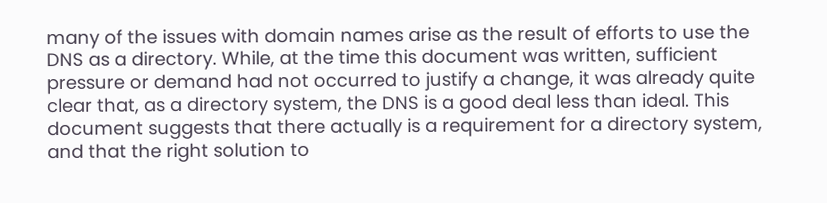many of the issues with domain names arise as the result of efforts to use the DNS as a directory. While, at the time this document was written, sufficient pressure or demand had not occurred to justify a change, it was already quite clear that, as a directory system, the DNS is a good deal less than ideal. This document suggests that there actually is a requirement for a directory system, and that the right solution to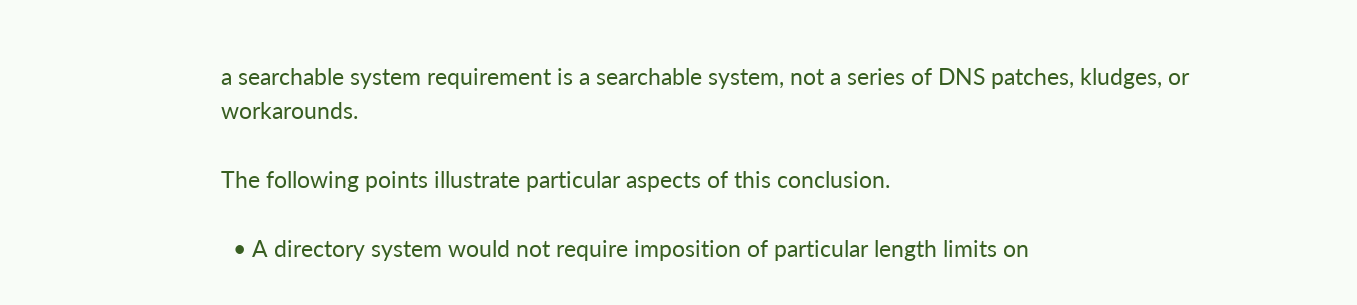a searchable system requirement is a searchable system, not a series of DNS patches, kludges, or workarounds.

The following points illustrate particular aspects of this conclusion.

  • A directory system would not require imposition of particular length limits on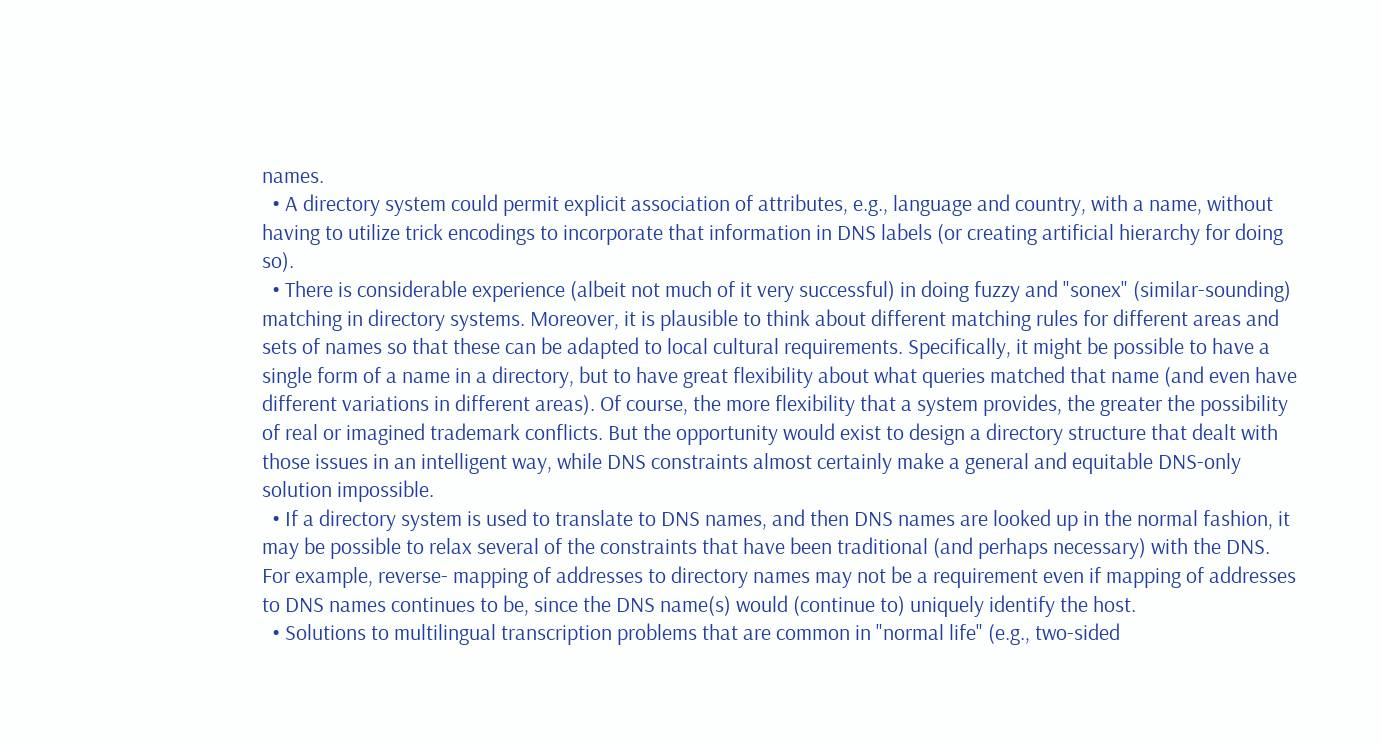names.
  • A directory system could permit explicit association of attributes, e.g., language and country, with a name, without having to utilize trick encodings to incorporate that information in DNS labels (or creating artificial hierarchy for doing so).
  • There is considerable experience (albeit not much of it very successful) in doing fuzzy and "sonex" (similar-sounding) matching in directory systems. Moreover, it is plausible to think about different matching rules for different areas and sets of names so that these can be adapted to local cultural requirements. Specifically, it might be possible to have a single form of a name in a directory, but to have great flexibility about what queries matched that name (and even have different variations in different areas). Of course, the more flexibility that a system provides, the greater the possibility of real or imagined trademark conflicts. But the opportunity would exist to design a directory structure that dealt with those issues in an intelligent way, while DNS constraints almost certainly make a general and equitable DNS-only solution impossible.
  • If a directory system is used to translate to DNS names, and then DNS names are looked up in the normal fashion, it may be possible to relax several of the constraints that have been traditional (and perhaps necessary) with the DNS. For example, reverse- mapping of addresses to directory names may not be a requirement even if mapping of addresses to DNS names continues to be, since the DNS name(s) would (continue to) uniquely identify the host.
  • Solutions to multilingual transcription problems that are common in "normal life" (e.g., two-sided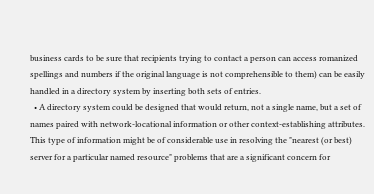business cards to be sure that recipients trying to contact a person can access romanized spellings and numbers if the original language is not comprehensible to them) can be easily handled in a directory system by inserting both sets of entries.
  • A directory system could be designed that would return, not a single name, but a set of names paired with network-locational information or other context-establishing attributes. This type of information might be of considerable use in resolving the "nearest (or best) server for a particular named resource" problems that are a significant concern for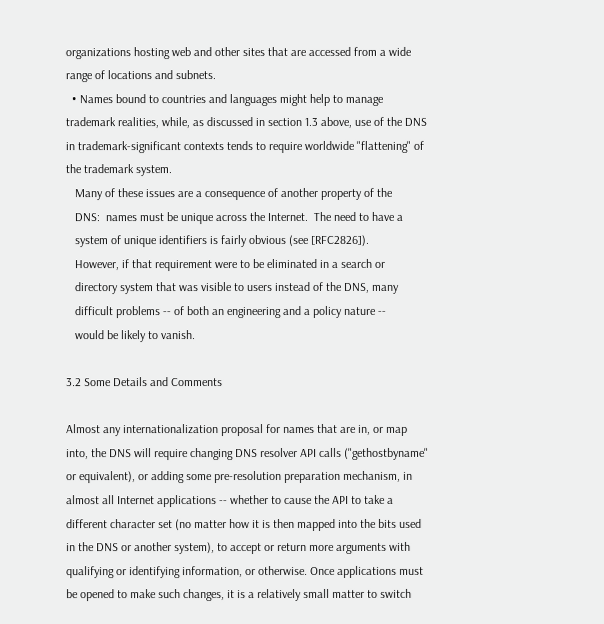organizations hosting web and other sites that are accessed from a wide range of locations and subnets.
  • Names bound to countries and languages might help to manage trademark realities, while, as discussed in section 1.3 above, use of the DNS in trademark-significant contexts tends to require worldwide "flattening" of the trademark system.
   Many of these issues are a consequence of another property of the
   DNS:  names must be unique across the Internet.  The need to have a
   system of unique identifiers is fairly obvious (see [RFC2826]).
   However, if that requirement were to be eliminated in a search or
   directory system that was visible to users instead of the DNS, many
   difficult problems -- of both an engineering and a policy nature --
   would be likely to vanish.

3.2 Some Details and Comments

Almost any internationalization proposal for names that are in, or map into, the DNS will require changing DNS resolver API calls ("gethostbyname" or equivalent), or adding some pre-resolution preparation mechanism, in almost all Internet applications -- whether to cause the API to take a different character set (no matter how it is then mapped into the bits used in the DNS or another system), to accept or return more arguments with qualifying or identifying information, or otherwise. Once applications must be opened to make such changes, it is a relatively small matter to switch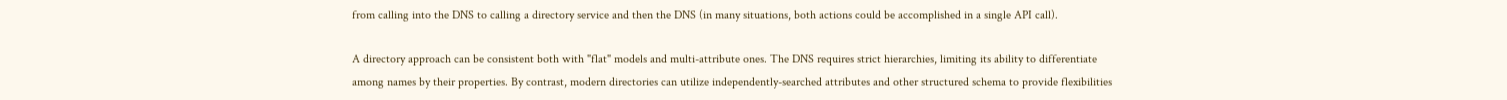from calling into the DNS to calling a directory service and then the DNS (in many situations, both actions could be accomplished in a single API call).

A directory approach can be consistent both with "flat" models and multi-attribute ones. The DNS requires strict hierarchies, limiting its ability to differentiate among names by their properties. By contrast, modern directories can utilize independently-searched attributes and other structured schema to provide flexibilities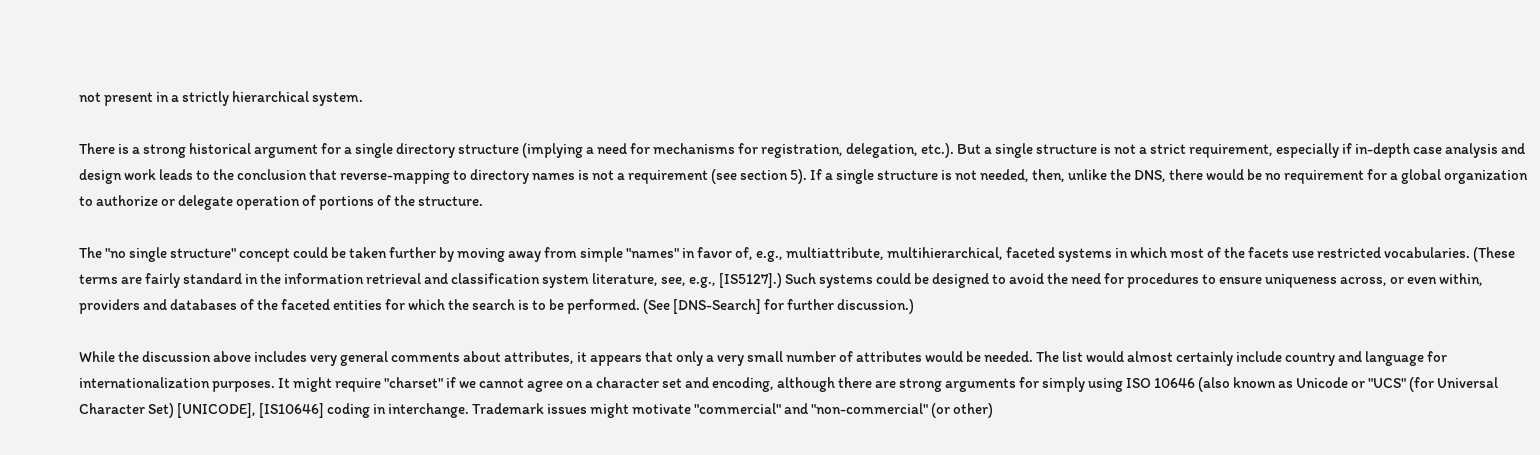not present in a strictly hierarchical system.

There is a strong historical argument for a single directory structure (implying a need for mechanisms for registration, delegation, etc.). But a single structure is not a strict requirement, especially if in-depth case analysis and design work leads to the conclusion that reverse-mapping to directory names is not a requirement (see section 5). If a single structure is not needed, then, unlike the DNS, there would be no requirement for a global organization to authorize or delegate operation of portions of the structure.

The "no single structure" concept could be taken further by moving away from simple "names" in favor of, e.g., multiattribute, multihierarchical, faceted systems in which most of the facets use restricted vocabularies. (These terms are fairly standard in the information retrieval and classification system literature, see, e.g., [IS5127].) Such systems could be designed to avoid the need for procedures to ensure uniqueness across, or even within, providers and databases of the faceted entities for which the search is to be performed. (See [DNS-Search] for further discussion.)

While the discussion above includes very general comments about attributes, it appears that only a very small number of attributes would be needed. The list would almost certainly include country and language for internationalization purposes. It might require "charset" if we cannot agree on a character set and encoding, although there are strong arguments for simply using ISO 10646 (also known as Unicode or "UCS" (for Universal Character Set) [UNICODE], [IS10646] coding in interchange. Trademark issues might motivate "commercial" and "non-commercial" (or other)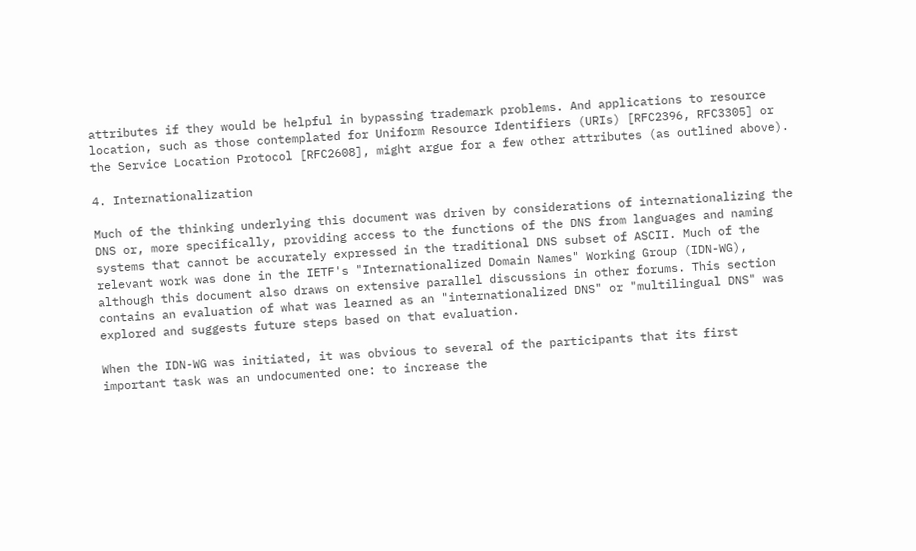attributes if they would be helpful in bypassing trademark problems. And applications to resource location, such as those contemplated for Uniform Resource Identifiers (URIs) [RFC2396, RFC3305] or the Service Location Protocol [RFC2608], might argue for a few other attributes (as outlined above).

4. Internationalization

Much of the thinking underlying this document was driven by considerations of internationalizing the DNS or, more specifically, providing access to the functions of the DNS from languages and naming systems that cannot be accurately expressed in the traditional DNS subset of ASCII. Much of the relevant work was done in the IETF's "Internationalized Domain Names" Working Group (IDN-WG), although this document also draws on extensive parallel discussions in other forums. This section contains an evaluation of what was learned as an "internationalized DNS" or "multilingual DNS" was explored and suggests future steps based on that evaluation.

When the IDN-WG was initiated, it was obvious to several of the participants that its first important task was an undocumented one: to increase the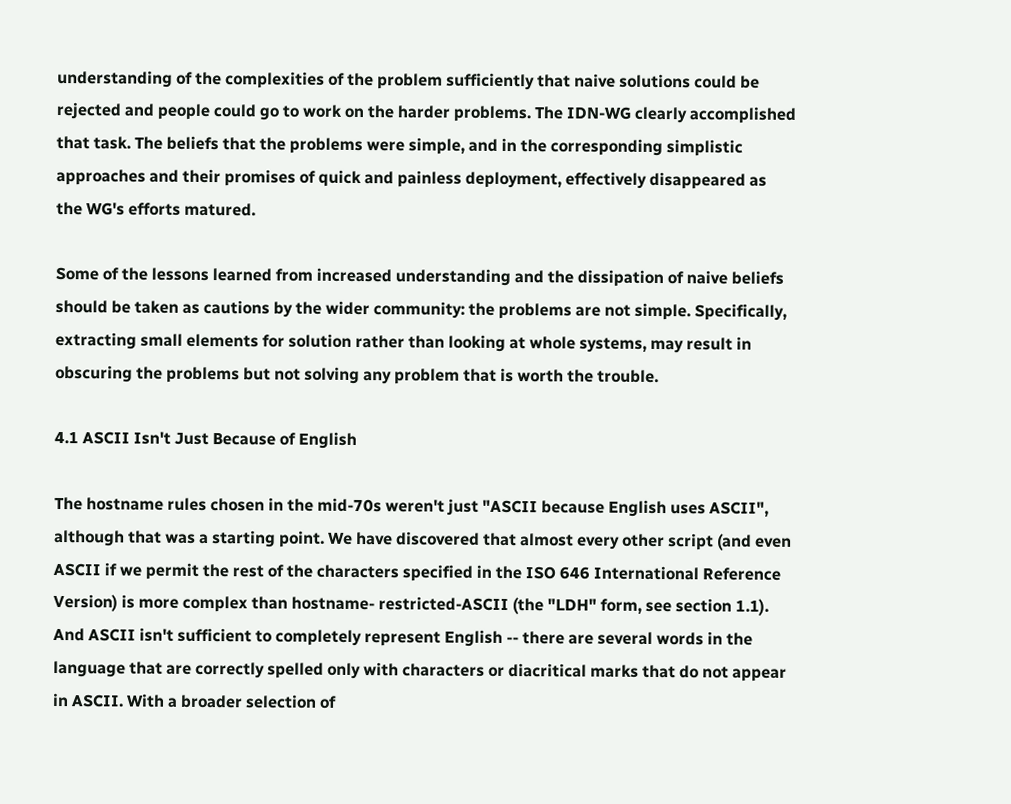understanding of the complexities of the problem sufficiently that naive solutions could be rejected and people could go to work on the harder problems. The IDN-WG clearly accomplished that task. The beliefs that the problems were simple, and in the corresponding simplistic approaches and their promises of quick and painless deployment, effectively disappeared as the WG's efforts matured.

Some of the lessons learned from increased understanding and the dissipation of naive beliefs should be taken as cautions by the wider community: the problems are not simple. Specifically, extracting small elements for solution rather than looking at whole systems, may result in obscuring the problems but not solving any problem that is worth the trouble.

4.1 ASCII Isn't Just Because of English

The hostname rules chosen in the mid-70s weren't just "ASCII because English uses ASCII", although that was a starting point. We have discovered that almost every other script (and even ASCII if we permit the rest of the characters specified in the ISO 646 International Reference Version) is more complex than hostname- restricted-ASCII (the "LDH" form, see section 1.1). And ASCII isn't sufficient to completely represent English -- there are several words in the language that are correctly spelled only with characters or diacritical marks that do not appear in ASCII. With a broader selection of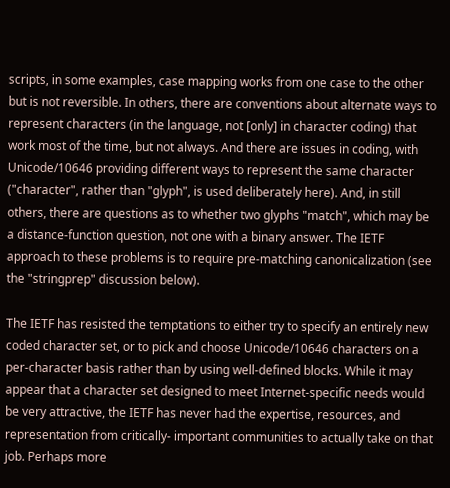scripts, in some examples, case mapping works from one case to the other but is not reversible. In others, there are conventions about alternate ways to represent characters (in the language, not [only] in character coding) that work most of the time, but not always. And there are issues in coding, with Unicode/10646 providing different ways to represent the same character ("character", rather than "glyph", is used deliberately here). And, in still others, there are questions as to whether two glyphs "match", which may be a distance-function question, not one with a binary answer. The IETF approach to these problems is to require pre-matching canonicalization (see the "stringprep" discussion below).

The IETF has resisted the temptations to either try to specify an entirely new coded character set, or to pick and choose Unicode/10646 characters on a per-character basis rather than by using well-defined blocks. While it may appear that a character set designed to meet Internet-specific needs would be very attractive, the IETF has never had the expertise, resources, and representation from critically- important communities to actually take on that job. Perhaps more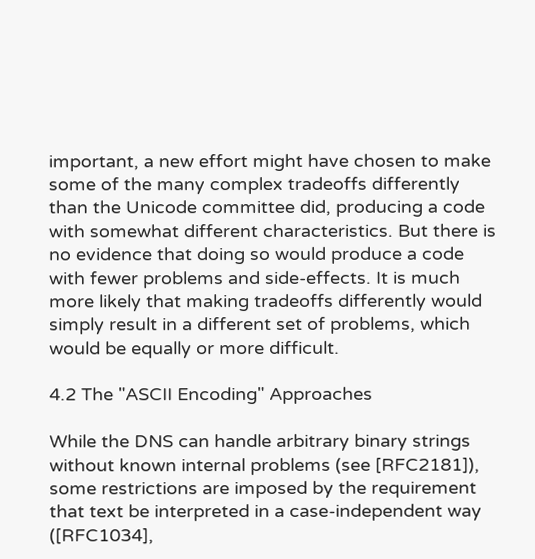important, a new effort might have chosen to make some of the many complex tradeoffs differently than the Unicode committee did, producing a code with somewhat different characteristics. But there is no evidence that doing so would produce a code with fewer problems and side-effects. It is much more likely that making tradeoffs differently would simply result in a different set of problems, which would be equally or more difficult.

4.2 The "ASCII Encoding" Approaches

While the DNS can handle arbitrary binary strings without known internal problems (see [RFC2181]), some restrictions are imposed by the requirement that text be interpreted in a case-independent way ([RFC1034],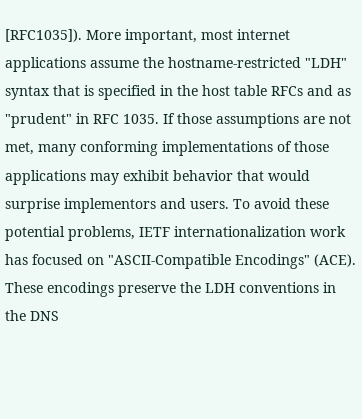[RFC1035]). More important, most internet applications assume the hostname-restricted "LDH" syntax that is specified in the host table RFCs and as "prudent" in RFC 1035. If those assumptions are not met, many conforming implementations of those applications may exhibit behavior that would surprise implementors and users. To avoid these potential problems, IETF internationalization work has focused on "ASCII-Compatible Encodings" (ACE). These encodings preserve the LDH conventions in the DNS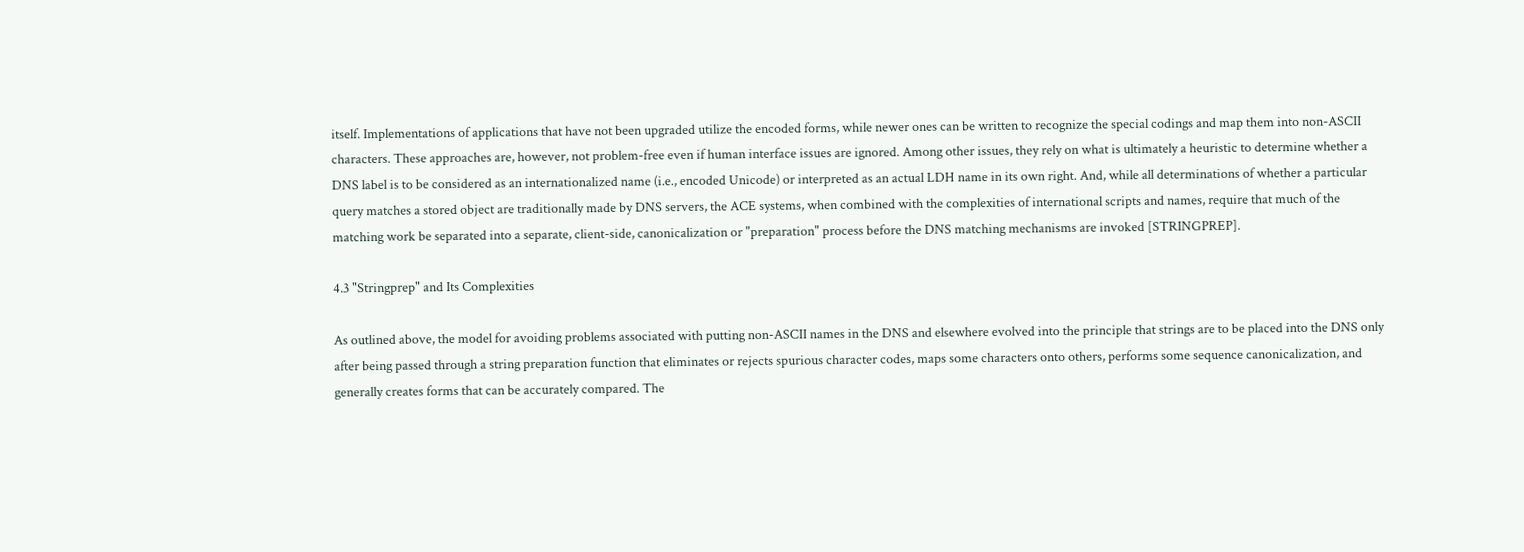itself. Implementations of applications that have not been upgraded utilize the encoded forms, while newer ones can be written to recognize the special codings and map them into non-ASCII characters. These approaches are, however, not problem-free even if human interface issues are ignored. Among other issues, they rely on what is ultimately a heuristic to determine whether a DNS label is to be considered as an internationalized name (i.e., encoded Unicode) or interpreted as an actual LDH name in its own right. And, while all determinations of whether a particular query matches a stored object are traditionally made by DNS servers, the ACE systems, when combined with the complexities of international scripts and names, require that much of the matching work be separated into a separate, client-side, canonicalization or "preparation" process before the DNS matching mechanisms are invoked [STRINGPREP].

4.3 "Stringprep" and Its Complexities

As outlined above, the model for avoiding problems associated with putting non-ASCII names in the DNS and elsewhere evolved into the principle that strings are to be placed into the DNS only after being passed through a string preparation function that eliminates or rejects spurious character codes, maps some characters onto others, performs some sequence canonicalization, and generally creates forms that can be accurately compared. The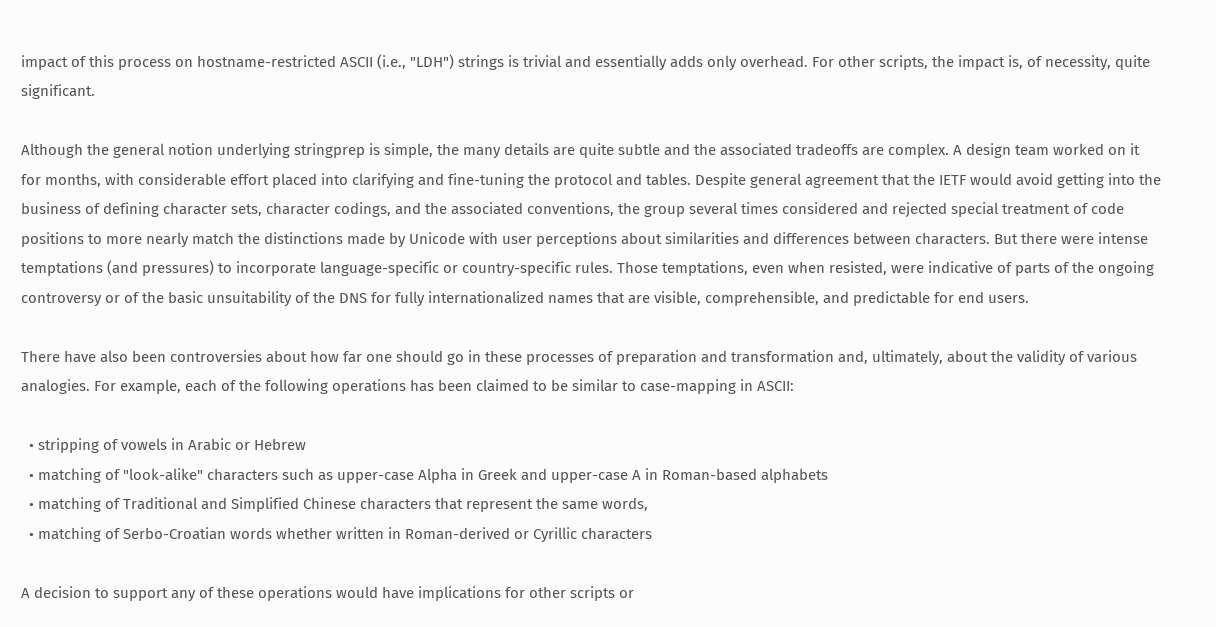impact of this process on hostname-restricted ASCII (i.e., "LDH") strings is trivial and essentially adds only overhead. For other scripts, the impact is, of necessity, quite significant.

Although the general notion underlying stringprep is simple, the many details are quite subtle and the associated tradeoffs are complex. A design team worked on it for months, with considerable effort placed into clarifying and fine-tuning the protocol and tables. Despite general agreement that the IETF would avoid getting into the business of defining character sets, character codings, and the associated conventions, the group several times considered and rejected special treatment of code positions to more nearly match the distinctions made by Unicode with user perceptions about similarities and differences between characters. But there were intense temptations (and pressures) to incorporate language-specific or country-specific rules. Those temptations, even when resisted, were indicative of parts of the ongoing controversy or of the basic unsuitability of the DNS for fully internationalized names that are visible, comprehensible, and predictable for end users.

There have also been controversies about how far one should go in these processes of preparation and transformation and, ultimately, about the validity of various analogies. For example, each of the following operations has been claimed to be similar to case-mapping in ASCII:

  • stripping of vowels in Arabic or Hebrew
  • matching of "look-alike" characters such as upper-case Alpha in Greek and upper-case A in Roman-based alphabets
  • matching of Traditional and Simplified Chinese characters that represent the same words,
  • matching of Serbo-Croatian words whether written in Roman-derived or Cyrillic characters

A decision to support any of these operations would have implications for other scripts or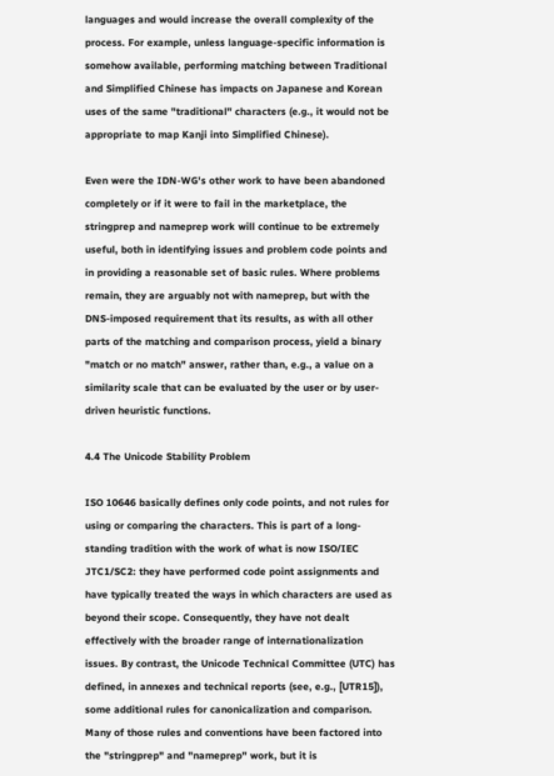languages and would increase the overall complexity of the process. For example, unless language-specific information is somehow available, performing matching between Traditional and Simplified Chinese has impacts on Japanese and Korean uses of the same "traditional" characters (e.g., it would not be appropriate to map Kanji into Simplified Chinese).

Even were the IDN-WG's other work to have been abandoned completely or if it were to fail in the marketplace, the stringprep and nameprep work will continue to be extremely useful, both in identifying issues and problem code points and in providing a reasonable set of basic rules. Where problems remain, they are arguably not with nameprep, but with the DNS-imposed requirement that its results, as with all other parts of the matching and comparison process, yield a binary "match or no match" answer, rather than, e.g., a value on a similarity scale that can be evaluated by the user or by user-driven heuristic functions.

4.4 The Unicode Stability Problem

ISO 10646 basically defines only code points, and not rules for using or comparing the characters. This is part of a long-standing tradition with the work of what is now ISO/IEC JTC1/SC2: they have performed code point assignments and have typically treated the ways in which characters are used as beyond their scope. Consequently, they have not dealt effectively with the broader range of internationalization issues. By contrast, the Unicode Technical Committee (UTC) has defined, in annexes and technical reports (see, e.g., [UTR15]), some additional rules for canonicalization and comparison. Many of those rules and conventions have been factored into the "stringprep" and "nameprep" work, but it is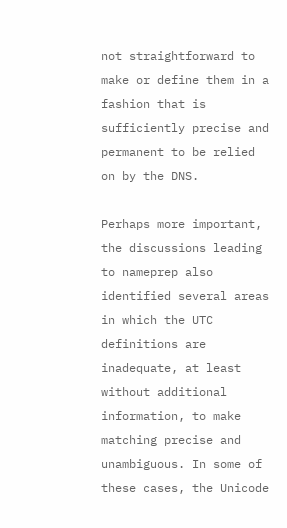not straightforward to make or define them in a fashion that is sufficiently precise and permanent to be relied on by the DNS.

Perhaps more important, the discussions leading to nameprep also identified several areas in which the UTC definitions are inadequate, at least without additional information, to make matching precise and unambiguous. In some of these cases, the Unicode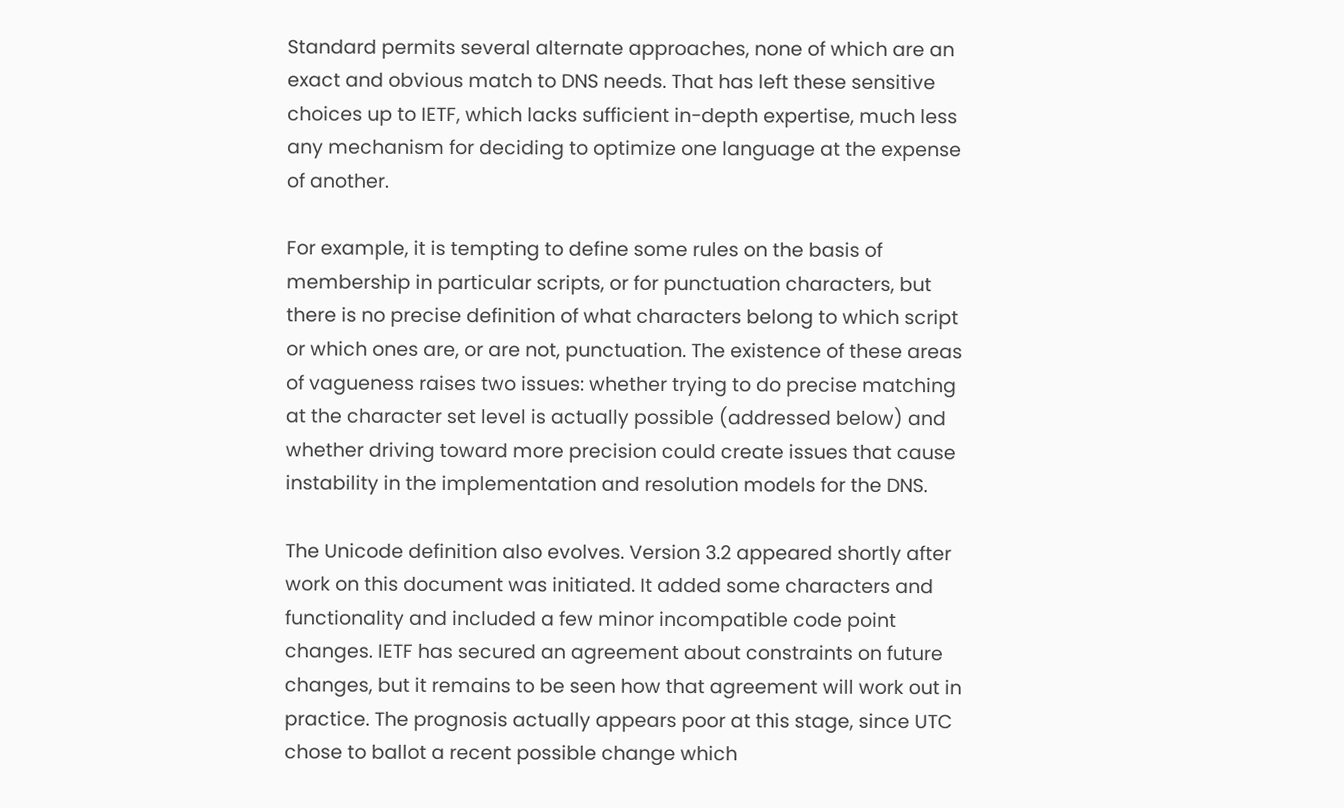Standard permits several alternate approaches, none of which are an exact and obvious match to DNS needs. That has left these sensitive choices up to IETF, which lacks sufficient in-depth expertise, much less any mechanism for deciding to optimize one language at the expense of another.

For example, it is tempting to define some rules on the basis of membership in particular scripts, or for punctuation characters, but there is no precise definition of what characters belong to which script or which ones are, or are not, punctuation. The existence of these areas of vagueness raises two issues: whether trying to do precise matching at the character set level is actually possible (addressed below) and whether driving toward more precision could create issues that cause instability in the implementation and resolution models for the DNS.

The Unicode definition also evolves. Version 3.2 appeared shortly after work on this document was initiated. It added some characters and functionality and included a few minor incompatible code point changes. IETF has secured an agreement about constraints on future changes, but it remains to be seen how that agreement will work out in practice. The prognosis actually appears poor at this stage, since UTC chose to ballot a recent possible change which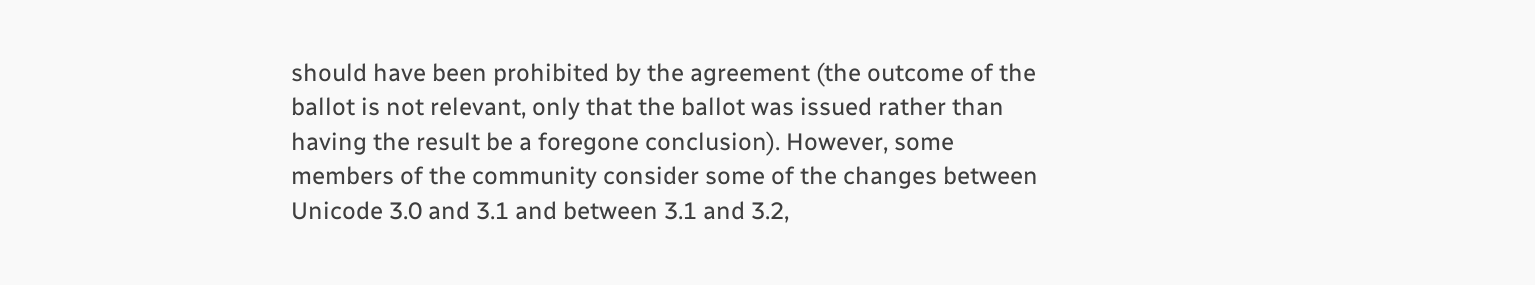should have been prohibited by the agreement (the outcome of the ballot is not relevant, only that the ballot was issued rather than having the result be a foregone conclusion). However, some members of the community consider some of the changes between Unicode 3.0 and 3.1 and between 3.1 and 3.2,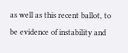as well as this recent ballot, to be evidence of instability and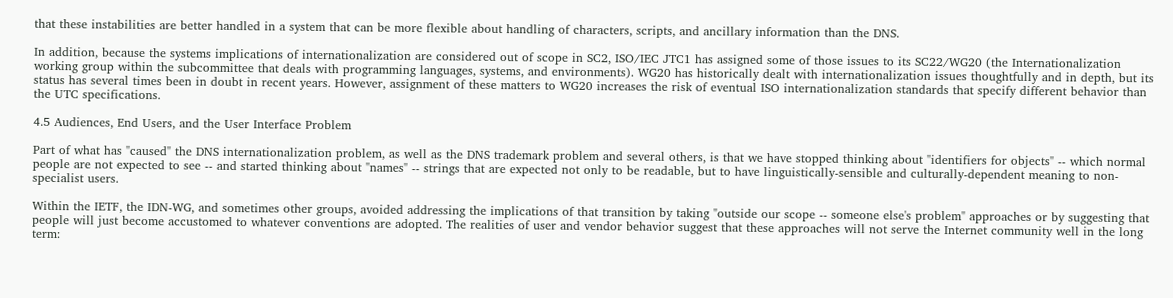that these instabilities are better handled in a system that can be more flexible about handling of characters, scripts, and ancillary information than the DNS.

In addition, because the systems implications of internationalization are considered out of scope in SC2, ISO/IEC JTC1 has assigned some of those issues to its SC22/WG20 (the Internationalization working group within the subcommittee that deals with programming languages, systems, and environments). WG20 has historically dealt with internationalization issues thoughtfully and in depth, but its status has several times been in doubt in recent years. However, assignment of these matters to WG20 increases the risk of eventual ISO internationalization standards that specify different behavior than the UTC specifications.

4.5 Audiences, End Users, and the User Interface Problem

Part of what has "caused" the DNS internationalization problem, as well as the DNS trademark problem and several others, is that we have stopped thinking about "identifiers for objects" -- which normal people are not expected to see -- and started thinking about "names" -- strings that are expected not only to be readable, but to have linguistically-sensible and culturally-dependent meaning to non- specialist users.

Within the IETF, the IDN-WG, and sometimes other groups, avoided addressing the implications of that transition by taking "outside our scope -- someone else's problem" approaches or by suggesting that people will just become accustomed to whatever conventions are adopted. The realities of user and vendor behavior suggest that these approaches will not serve the Internet community well in the long term: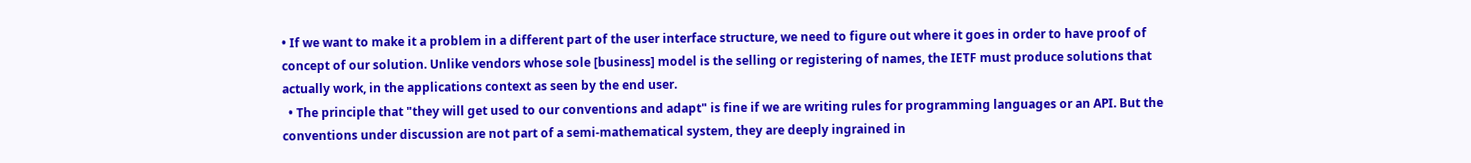• If we want to make it a problem in a different part of the user interface structure, we need to figure out where it goes in order to have proof of concept of our solution. Unlike vendors whose sole [business] model is the selling or registering of names, the IETF must produce solutions that actually work, in the applications context as seen by the end user.
  • The principle that "they will get used to our conventions and adapt" is fine if we are writing rules for programming languages or an API. But the conventions under discussion are not part of a semi-mathematical system, they are deeply ingrained in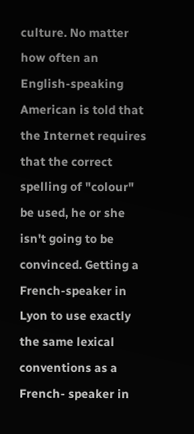culture. No matter how often an English-speaking American is told that the Internet requires that the correct spelling of "colour" be used, he or she isn't going to be convinced. Getting a French-speaker in Lyon to use exactly the same lexical conventions as a French- speaker in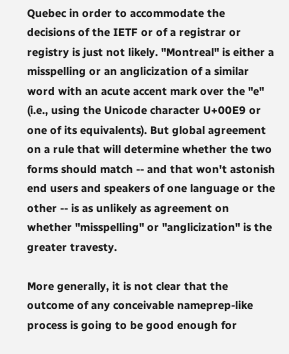Quebec in order to accommodate the decisions of the IETF or of a registrar or registry is just not likely. "Montreal" is either a misspelling or an anglicization of a similar word with an acute accent mark over the "e" (i.e., using the Unicode character U+00E9 or one of its equivalents). But global agreement on a rule that will determine whether the two forms should match -- and that won't astonish end users and speakers of one language or the other -- is as unlikely as agreement on whether "misspelling" or "anglicization" is the greater travesty.

More generally, it is not clear that the outcome of any conceivable nameprep-like process is going to be good enough for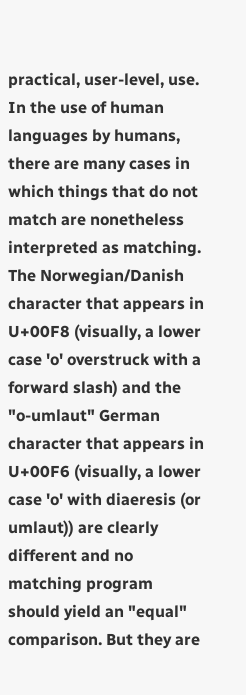practical, user-level, use. In the use of human languages by humans, there are many cases in which things that do not match are nonetheless interpreted as matching. The Norwegian/Danish character that appears in U+00F8 (visually, a lower case 'o' overstruck with a forward slash) and the "o-umlaut" German character that appears in U+00F6 (visually, a lower case 'o' with diaeresis (or umlaut)) are clearly different and no matching program should yield an "equal" comparison. But they are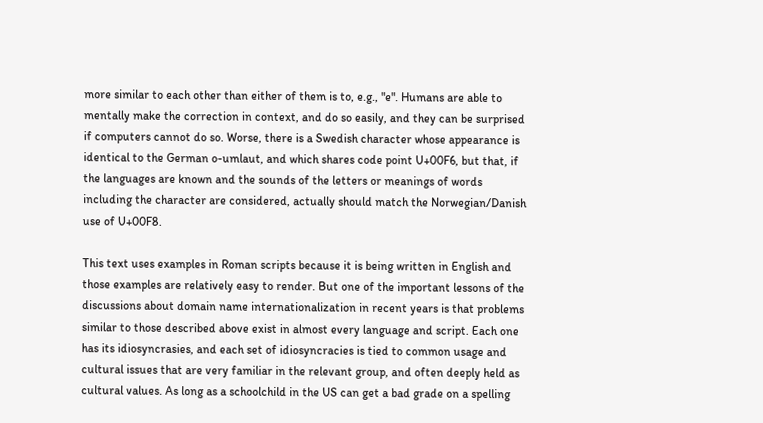more similar to each other than either of them is to, e.g., "e". Humans are able to mentally make the correction in context, and do so easily, and they can be surprised if computers cannot do so. Worse, there is a Swedish character whose appearance is identical to the German o-umlaut, and which shares code point U+00F6, but that, if the languages are known and the sounds of the letters or meanings of words including the character are considered, actually should match the Norwegian/Danish use of U+00F8.

This text uses examples in Roman scripts because it is being written in English and those examples are relatively easy to render. But one of the important lessons of the discussions about domain name internationalization in recent years is that problems similar to those described above exist in almost every language and script. Each one has its idiosyncrasies, and each set of idiosyncracies is tied to common usage and cultural issues that are very familiar in the relevant group, and often deeply held as cultural values. As long as a schoolchild in the US can get a bad grade on a spelling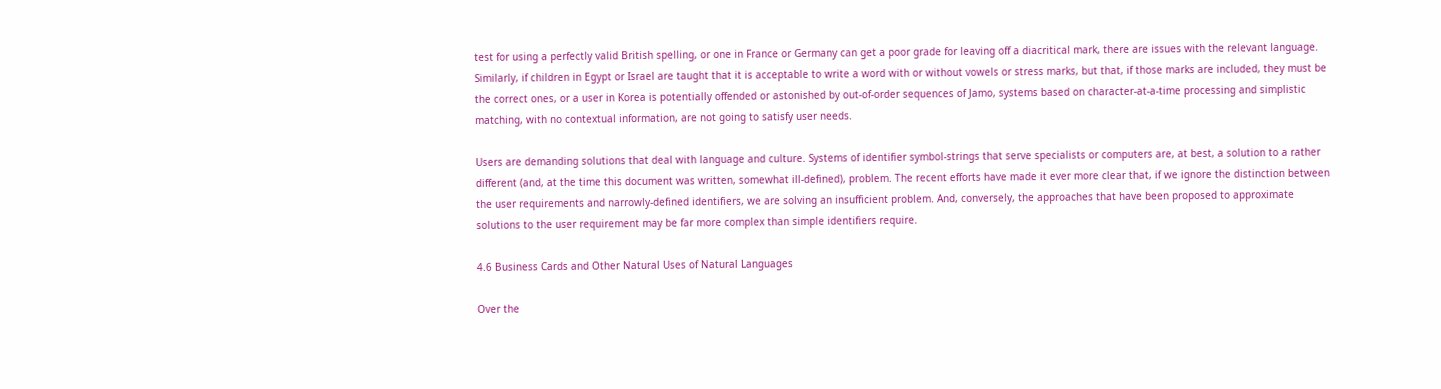test for using a perfectly valid British spelling, or one in France or Germany can get a poor grade for leaving off a diacritical mark, there are issues with the relevant language. Similarly, if children in Egypt or Israel are taught that it is acceptable to write a word with or without vowels or stress marks, but that, if those marks are included, they must be the correct ones, or a user in Korea is potentially offended or astonished by out-of-order sequences of Jamo, systems based on character-at-a-time processing and simplistic matching, with no contextual information, are not going to satisfy user needs.

Users are demanding solutions that deal with language and culture. Systems of identifier symbol-strings that serve specialists or computers are, at best, a solution to a rather different (and, at the time this document was written, somewhat ill-defined), problem. The recent efforts have made it ever more clear that, if we ignore the distinction between the user requirements and narrowly-defined identifiers, we are solving an insufficient problem. And, conversely, the approaches that have been proposed to approximate solutions to the user requirement may be far more complex than simple identifiers require.

4.6 Business Cards and Other Natural Uses of Natural Languages

Over the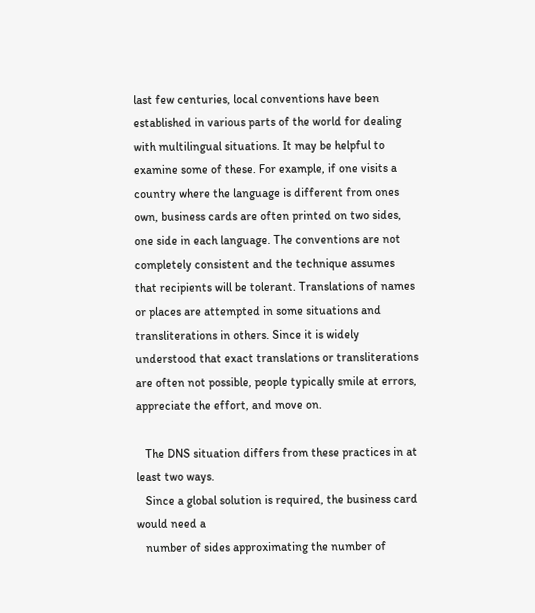last few centuries, local conventions have been established in various parts of the world for dealing with multilingual situations. It may be helpful to examine some of these. For example, if one visits a country where the language is different from ones own, business cards are often printed on two sides, one side in each language. The conventions are not completely consistent and the technique assumes that recipients will be tolerant. Translations of names or places are attempted in some situations and transliterations in others. Since it is widely understood that exact translations or transliterations are often not possible, people typically smile at errors, appreciate the effort, and move on.

   The DNS situation differs from these practices in at least two ways.
   Since a global solution is required, the business card would need a
   number of sides approximating the number of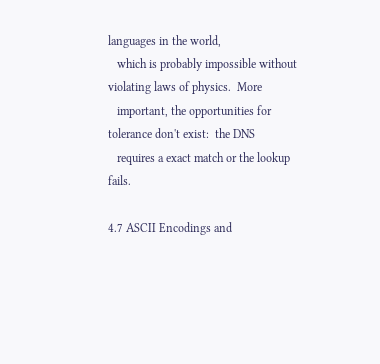languages in the world,
   which is probably impossible without violating laws of physics.  More
   important, the opportunities for tolerance don't exist:  the DNS
   requires a exact match or the lookup fails.

4.7 ASCII Encodings and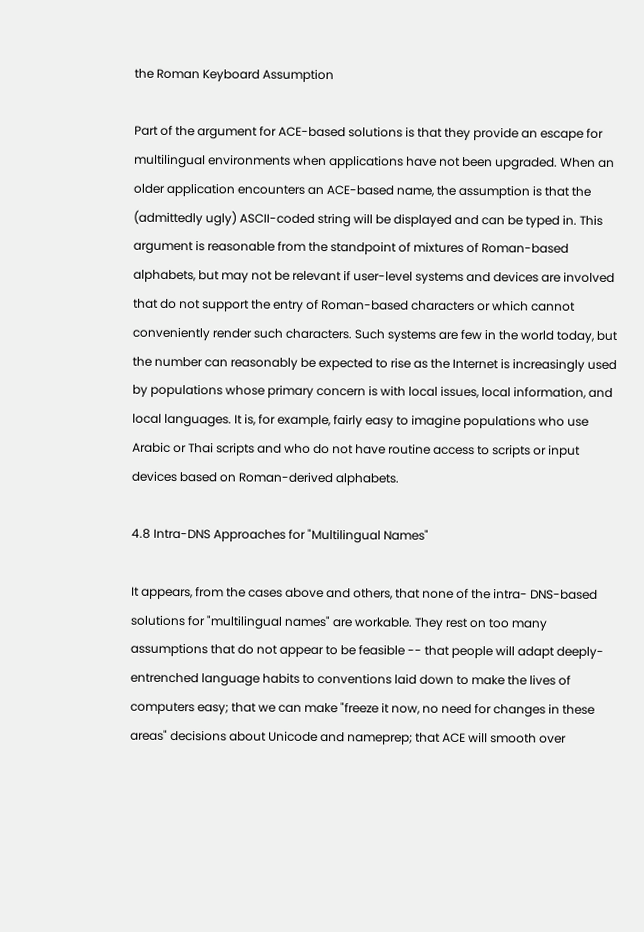the Roman Keyboard Assumption

Part of the argument for ACE-based solutions is that they provide an escape for multilingual environments when applications have not been upgraded. When an older application encounters an ACE-based name, the assumption is that the (admittedly ugly) ASCII-coded string will be displayed and can be typed in. This argument is reasonable from the standpoint of mixtures of Roman-based alphabets, but may not be relevant if user-level systems and devices are involved that do not support the entry of Roman-based characters or which cannot conveniently render such characters. Such systems are few in the world today, but the number can reasonably be expected to rise as the Internet is increasingly used by populations whose primary concern is with local issues, local information, and local languages. It is, for example, fairly easy to imagine populations who use Arabic or Thai scripts and who do not have routine access to scripts or input devices based on Roman-derived alphabets.

4.8 Intra-DNS Approaches for "Multilingual Names"

It appears, from the cases above and others, that none of the intra- DNS-based solutions for "multilingual names" are workable. They rest on too many assumptions that do not appear to be feasible -- that people will adapt deeply-entrenched language habits to conventions laid down to make the lives of computers easy; that we can make "freeze it now, no need for changes in these areas" decisions about Unicode and nameprep; that ACE will smooth over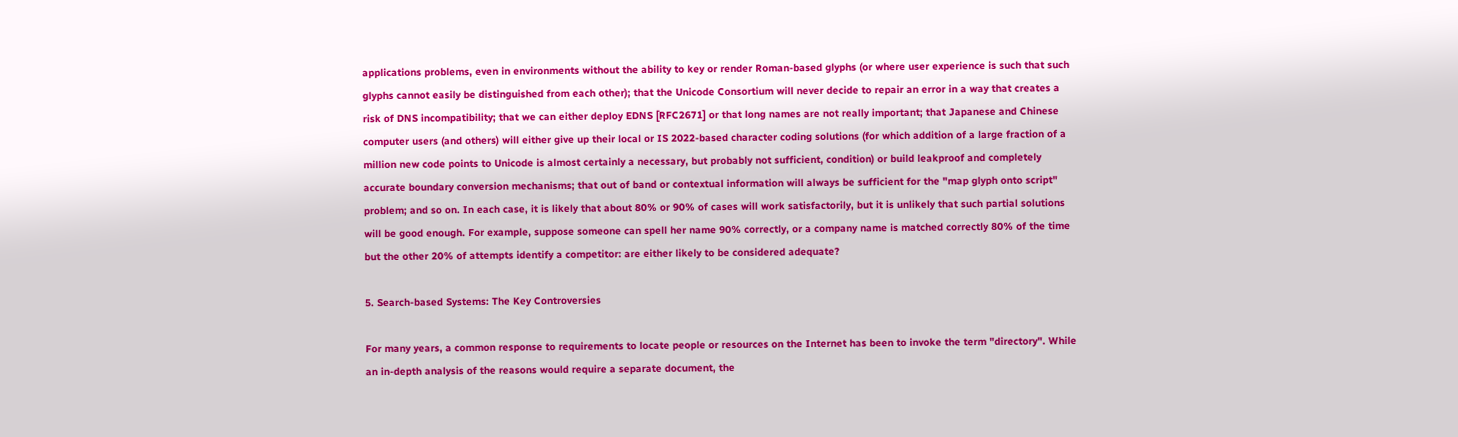applications problems, even in environments without the ability to key or render Roman-based glyphs (or where user experience is such that such glyphs cannot easily be distinguished from each other); that the Unicode Consortium will never decide to repair an error in a way that creates a risk of DNS incompatibility; that we can either deploy EDNS [RFC2671] or that long names are not really important; that Japanese and Chinese computer users (and others) will either give up their local or IS 2022-based character coding solutions (for which addition of a large fraction of a million new code points to Unicode is almost certainly a necessary, but probably not sufficient, condition) or build leakproof and completely accurate boundary conversion mechanisms; that out of band or contextual information will always be sufficient for the "map glyph onto script" problem; and so on. In each case, it is likely that about 80% or 90% of cases will work satisfactorily, but it is unlikely that such partial solutions will be good enough. For example, suppose someone can spell her name 90% correctly, or a company name is matched correctly 80% of the time but the other 20% of attempts identify a competitor: are either likely to be considered adequate?

5. Search-based Systems: The Key Controversies

For many years, a common response to requirements to locate people or resources on the Internet has been to invoke the term "directory". While an in-depth analysis of the reasons would require a separate document, the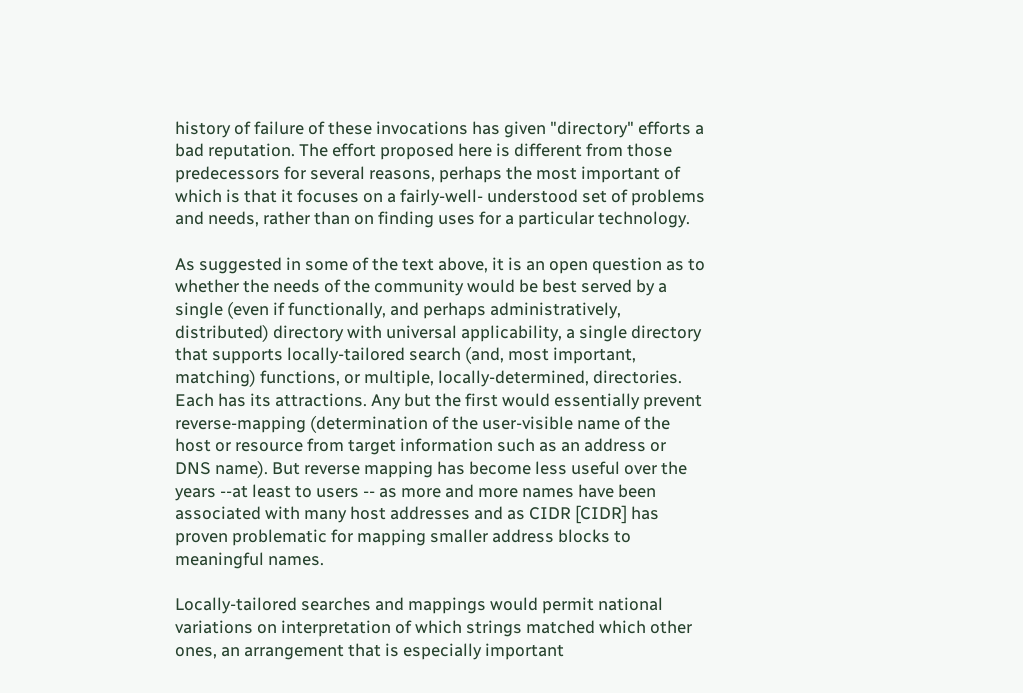history of failure of these invocations has given "directory" efforts a bad reputation. The effort proposed here is different from those predecessors for several reasons, perhaps the most important of which is that it focuses on a fairly-well- understood set of problems and needs, rather than on finding uses for a particular technology.

As suggested in some of the text above, it is an open question as to whether the needs of the community would be best served by a single (even if functionally, and perhaps administratively, distributed) directory with universal applicability, a single directory that supports locally-tailored search (and, most important, matching) functions, or multiple, locally-determined, directories. Each has its attractions. Any but the first would essentially prevent reverse-mapping (determination of the user-visible name of the host or resource from target information such as an address or DNS name). But reverse mapping has become less useful over the years --at least to users -- as more and more names have been associated with many host addresses and as CIDR [CIDR] has proven problematic for mapping smaller address blocks to meaningful names.

Locally-tailored searches and mappings would permit national variations on interpretation of which strings matched which other ones, an arrangement that is especially important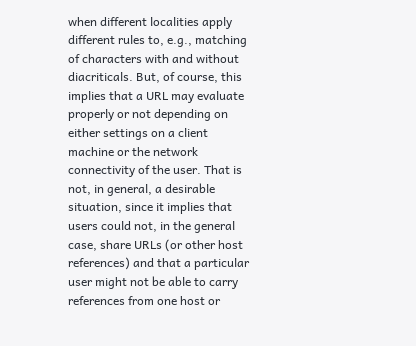when different localities apply different rules to, e.g., matching of characters with and without diacriticals. But, of course, this implies that a URL may evaluate properly or not depending on either settings on a client machine or the network connectivity of the user. That is not, in general, a desirable situation, since it implies that users could not, in the general case, share URLs (or other host references) and that a particular user might not be able to carry references from one host or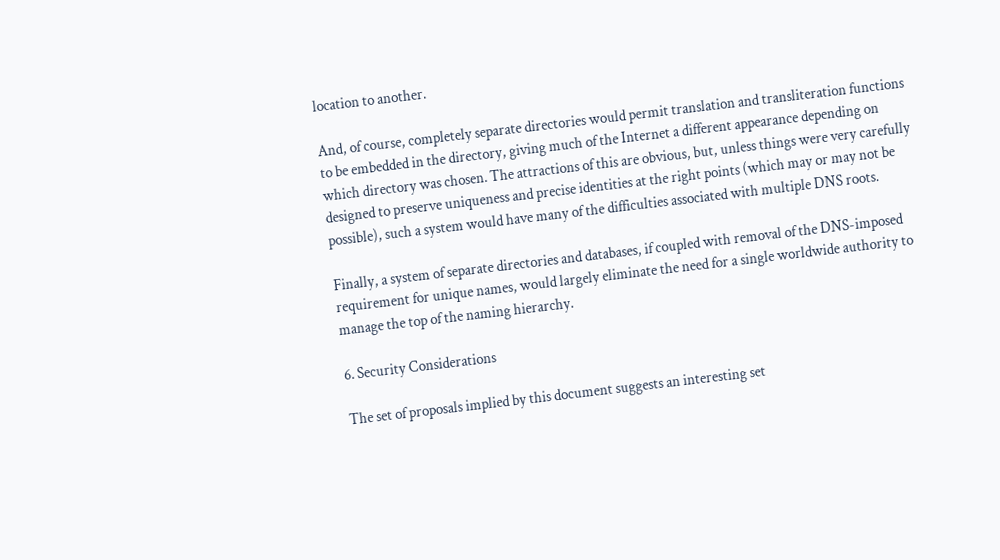location to another.

And, of course, completely separate directories would permit translation and transliteration functions to be embedded in the directory, giving much of the Internet a different appearance depending on which directory was chosen. The attractions of this are obvious, but, unless things were very carefully designed to preserve uniqueness and precise identities at the right points (which may or may not be possible), such a system would have many of the difficulties associated with multiple DNS roots.

Finally, a system of separate directories and databases, if coupled with removal of the DNS-imposed requirement for unique names, would largely eliminate the need for a single worldwide authority to manage the top of the naming hierarchy.

6. Security Considerations

The set of proposals implied by this document suggests an interesting set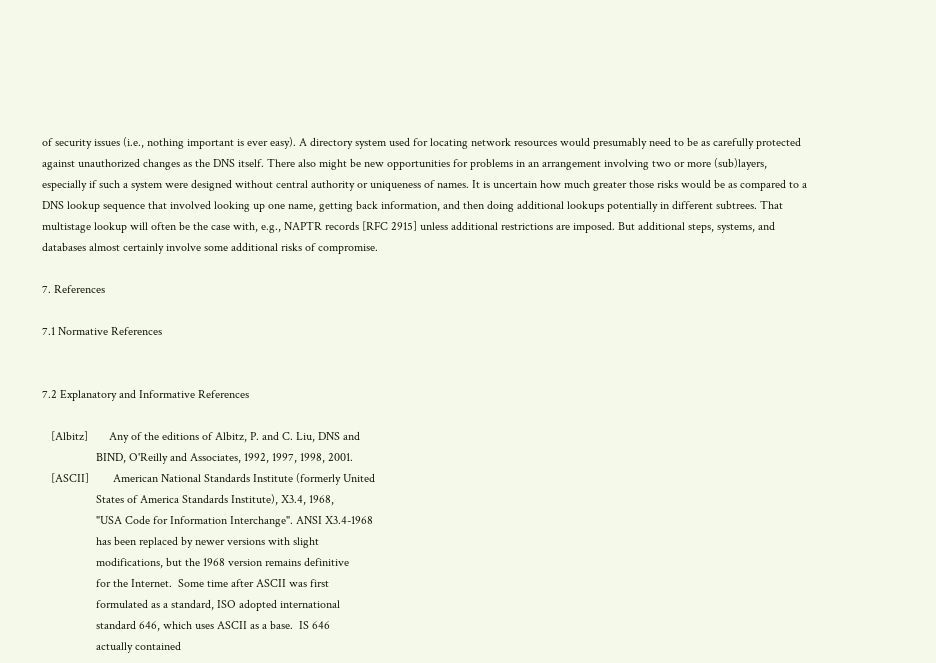of security issues (i.e., nothing important is ever easy). A directory system used for locating network resources would presumably need to be as carefully protected against unauthorized changes as the DNS itself. There also might be new opportunities for problems in an arrangement involving two or more (sub)layers, especially if such a system were designed without central authority or uniqueness of names. It is uncertain how much greater those risks would be as compared to a DNS lookup sequence that involved looking up one name, getting back information, and then doing additional lookups potentially in different subtrees. That multistage lookup will often be the case with, e.g., NAPTR records [RFC 2915] unless additional restrictions are imposed. But additional steps, systems, and databases almost certainly involve some additional risks of compromise.

7. References

7.1 Normative References


7.2 Explanatory and Informative References

   [Albitz]       Any of the editions of Albitz, P. and C. Liu, DNS and
                  BIND, O'Reilly and Associates, 1992, 1997, 1998, 2001.
   [ASCII]        American National Standards Institute (formerly United
                  States of America Standards Institute), X3.4, 1968,
                  "USA Code for Information Interchange". ANSI X3.4-1968
                  has been replaced by newer versions with slight
                  modifications, but the 1968 version remains definitive
                  for the Internet.  Some time after ASCII was first
                  formulated as a standard, ISO adopted international
                  standard 646, which uses ASCII as a base.  IS 646
                  actually contained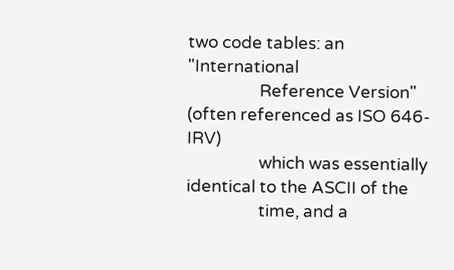two code tables: an "International
                  Reference Version" (often referenced as ISO 646-IRV)
                  which was essentially identical to the ASCII of the
                  time, and a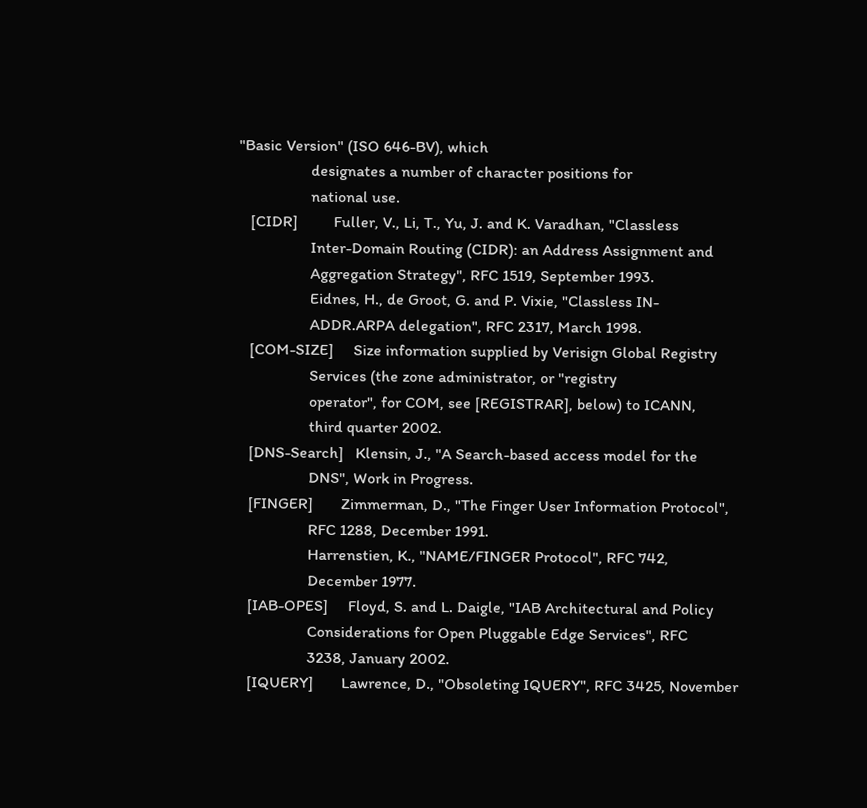"Basic Version" (ISO 646-BV), which
                  designates a number of character positions for
                  national use.
   [CIDR]         Fuller, V., Li, T., Yu, J. and K. Varadhan, "Classless
                  Inter-Domain Routing (CIDR): an Address Assignment and
                  Aggregation Strategy", RFC 1519, September 1993.
                  Eidnes, H., de Groot, G. and P. Vixie, "Classless IN-
                  ADDR.ARPA delegation", RFC 2317, March 1998.
   [COM-SIZE]     Size information supplied by Verisign Global Registry
                  Services (the zone administrator, or "registry
                  operator", for COM, see [REGISTRAR], below) to ICANN,
                  third quarter 2002.
   [DNS-Search]   Klensin, J., "A Search-based access model for the
                  DNS", Work in Progress.
   [FINGER]       Zimmerman, D., "The Finger User Information Protocol",
                  RFC 1288, December 1991.
                  Harrenstien, K., "NAME/FINGER Protocol", RFC 742,
                  December 1977.
   [IAB-OPES]     Floyd, S. and L. Daigle, "IAB Architectural and Policy
                  Considerations for Open Pluggable Edge Services", RFC
                  3238, January 2002.
   [IQUERY]       Lawrence, D., "Obsoleting IQUERY", RFC 3425, November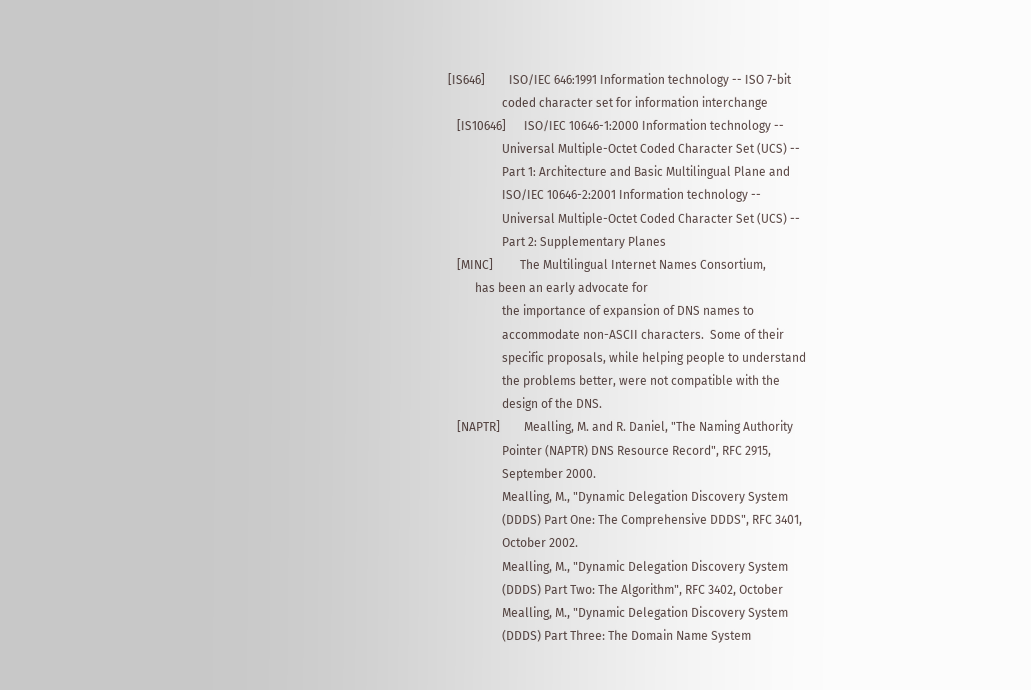[IS646]        ISO/IEC 646:1991 Information technology -- ISO 7-bit
                  coded character set for information interchange
   [IS10646]      ISO/IEC 10646-1:2000 Information technology --
                  Universal Multiple-Octet Coded Character Set (UCS) --
                  Part 1: Architecture and Basic Multilingual Plane and
                  ISO/IEC 10646-2:2001 Information technology --
                  Universal Multiple-Octet Coded Character Set (UCS) --
                  Part 2: Supplementary Planes
   [MINC]         The Multilingual Internet Names Consortium,
         has been an early advocate for
                  the importance of expansion of DNS names to
                  accommodate non-ASCII characters.  Some of their
                  specific proposals, while helping people to understand
                  the problems better, were not compatible with the
                  design of the DNS.
   [NAPTR]        Mealling, M. and R. Daniel, "The Naming Authority
                  Pointer (NAPTR) DNS Resource Record", RFC 2915,
                  September 2000.
                  Mealling, M., "Dynamic Delegation Discovery System
                  (DDDS) Part One: The Comprehensive DDDS", RFC 3401,
                  October 2002.
                  Mealling, M., "Dynamic Delegation Discovery System
                  (DDDS) Part Two: The Algorithm", RFC 3402, October
                  Mealling, M., "Dynamic Delegation Discovery System
                  (DDDS) Part Three: The Domain Name System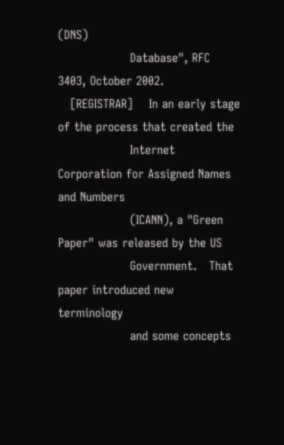(DNS)
                  Database", RFC 3403, October 2002.
   [REGISTRAR]    In an early stage of the process that created the
                  Internet Corporation for Assigned Names and Numbers
                  (ICANN), a "Green Paper" was released by the US
                  Government.   That paper introduced new terminology
                  and some concepts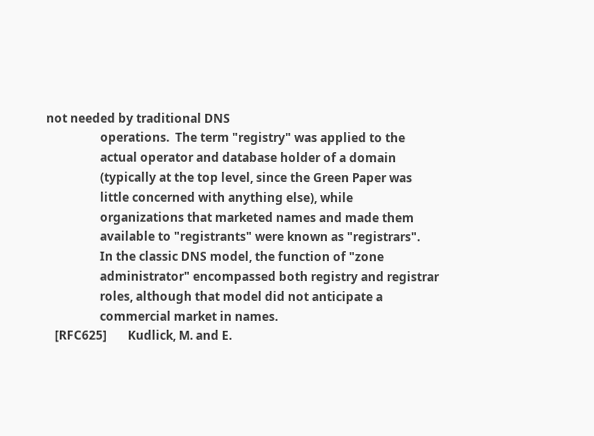not needed by traditional DNS
                  operations.  The term "registry" was applied to the
                  actual operator and database holder of a domain
                  (typically at the top level, since the Green Paper was
                  little concerned with anything else), while
                  organizations that marketed names and made them
                  available to "registrants" were known as "registrars".
                  In the classic DNS model, the function of "zone
                  administrator" encompassed both registry and registrar
                  roles, although that model did not anticipate a
                  commercial market in names.
   [RFC625]       Kudlick, M. and E.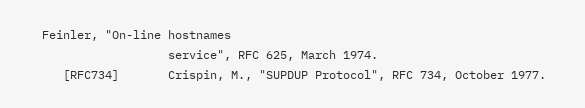Feinler, "On-line hostnames
                  service", RFC 625, March 1974.
   [RFC734]       Crispin, M., "SUPDUP Protocol", RFC 734, October 1977.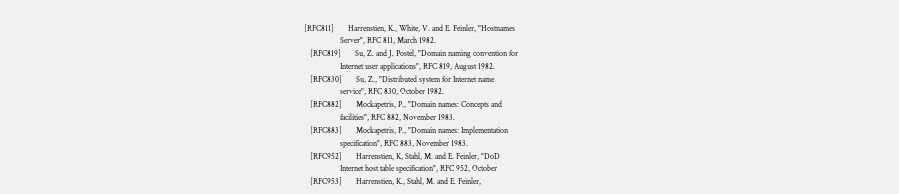[RFC811]       Harrenstien, K., White, V. and E. Feinler, "Hostnames
                  Server", RFC 811, March 1982.
   [RFC819]       Su, Z. and J. Postel, "Domain naming convention for
                  Internet user applications", RFC 819, August 1982.
   [RFC830]       Su, Z., "Distributed system for Internet name
                  service", RFC 830, October 1982.
   [RFC882]       Mockapetris, P., "Domain names: Concepts and
                  facilities", RFC 882, November 1983.
   [RFC883]       Mockapetris, P., "Domain names: Implementation
                  specification", RFC 883, November 1983.
   [RFC952]       Harrenstien, K, Stahl, M. and E. Feinler, "DoD
                  Internet host table specification", RFC 952, October
   [RFC953]       Harrenstien, K., Stahl, M. and E. Feinler,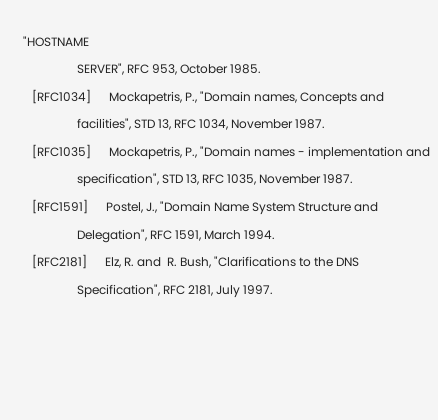"HOSTNAME
                  SERVER", RFC 953, October 1985.
   [RFC1034]      Mockapetris, P., "Domain names, Concepts and
                  facilities", STD 13, RFC 1034, November 1987.
   [RFC1035]      Mockapetris, P., "Domain names - implementation and
                  specification", STD 13, RFC 1035, November 1987.
   [RFC1591]      Postel, J., "Domain Name System Structure and
                  Delegation", RFC 1591, March 1994.
   [RFC2181]      Elz, R. and  R. Bush, "Clarifications to the DNS
                  Specification", RFC 2181, July 1997.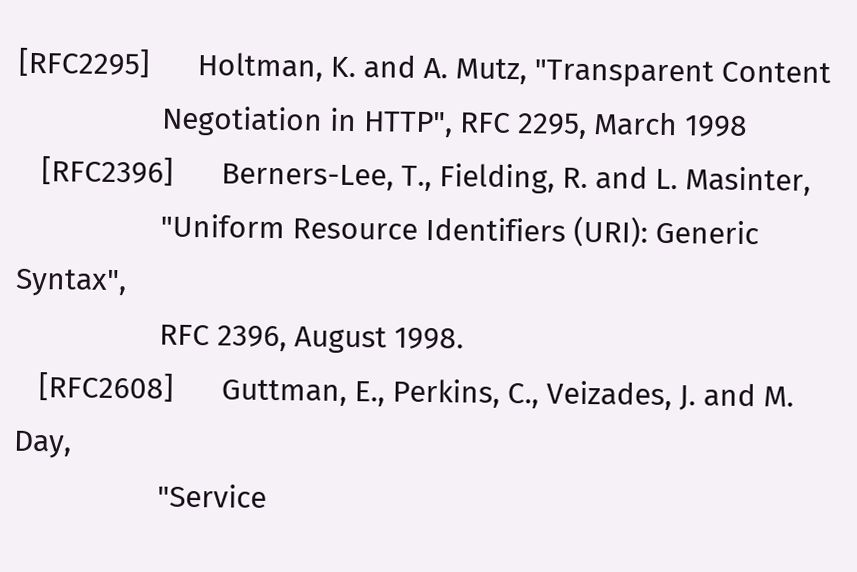[RFC2295]      Holtman, K. and A. Mutz, "Transparent Content
                  Negotiation in HTTP", RFC 2295, March 1998
   [RFC2396]      Berners-Lee, T., Fielding, R. and L. Masinter,
                  "Uniform Resource Identifiers (URI): Generic Syntax",
                  RFC 2396, August 1998.
   [RFC2608]      Guttman, E., Perkins, C., Veizades, J. and M. Day,
                  "Service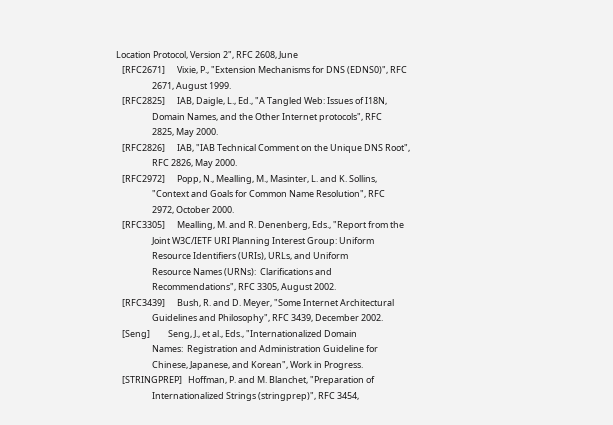Location Protocol, Version 2", RFC 2608, June
   [RFC2671]      Vixie, P., "Extension Mechanisms for DNS (EDNS0)", RFC
                  2671, August 1999.
   [RFC2825]      IAB, Daigle, L., Ed., "A Tangled Web: Issues of I18N,
                  Domain Names, and the Other Internet protocols", RFC
                  2825, May 2000.
   [RFC2826]      IAB, "IAB Technical Comment on the Unique DNS Root",
                  RFC 2826, May 2000.
   [RFC2972]      Popp, N., Mealling, M., Masinter, L. and K. Sollins,
                  "Context and Goals for Common Name Resolution", RFC
                  2972, October 2000.
   [RFC3305]      Mealling, M. and R. Denenberg, Eds., "Report from the
                  Joint W3C/IETF URI Planning Interest Group: Uniform
                  Resource Identifiers (URIs), URLs, and Uniform
                  Resource Names (URNs):  Clarifications and
                  Recommendations", RFC 3305, August 2002.
   [RFC3439]      Bush, R. and D. Meyer, "Some Internet Architectural
                  Guidelines and Philosophy", RFC 3439, December 2002.
   [Seng]         Seng, J., et al., Eds., "Internationalized Domain
                  Names:  Registration and Administration Guideline for
                  Chinese, Japanese, and Korean", Work in Progress.
   [STRINGPREP]   Hoffman, P. and M. Blanchet, "Preparation of
                  Internationalized Strings (stringprep)", RFC 3454,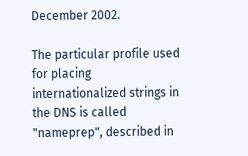December 2002.

The particular profile used for placing internationalized strings in the DNS is called "nameprep", described in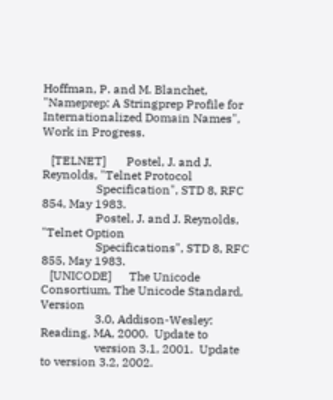Hoffman, P. and M. Blanchet, "Nameprep: A Stringprep Profile for Internationalized Domain Names", Work in Progress.

   [TELNET]       Postel, J. and J. Reynolds, "Telnet Protocol
                  Specification", STD 8, RFC 854, May 1983.
                  Postel, J. and J. Reynolds, "Telnet Option
                  Specifications", STD 8, RFC 855, May 1983.
   [UNICODE]      The Unicode Consortium, The Unicode Standard, Version
                  3.0, Addison-Wesley: Reading, MA, 2000.  Update to
                  version 3.1, 2001.  Update to version 3.2, 2002.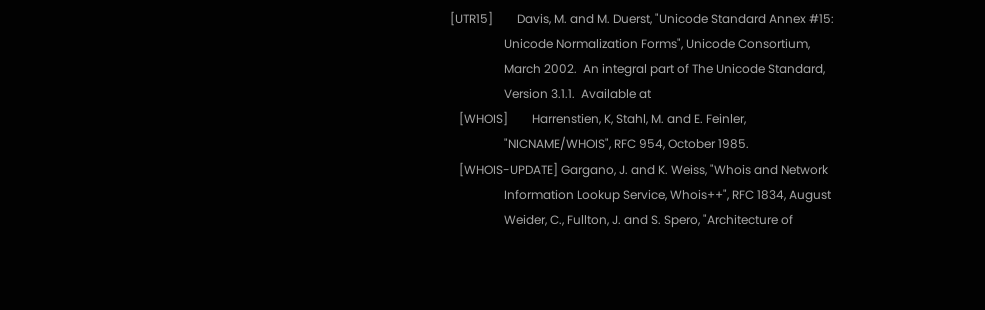[UTR15]        Davis, M. and M. Duerst, "Unicode Standard Annex #15:
                  Unicode Normalization Forms", Unicode Consortium,
                  March 2002.  An integral part of The Unicode Standard,
                  Version 3.1.1.  Available at
   [WHOIS]        Harrenstien, K, Stahl, M. and E. Feinler,
                  "NICNAME/WHOIS", RFC 954, October 1985.
   [WHOIS-UPDATE] Gargano, J. and K. Weiss, "Whois and Network
                  Information Lookup Service, Whois++", RFC 1834, August
                  Weider, C., Fullton, J. and S. Spero, "Architecture of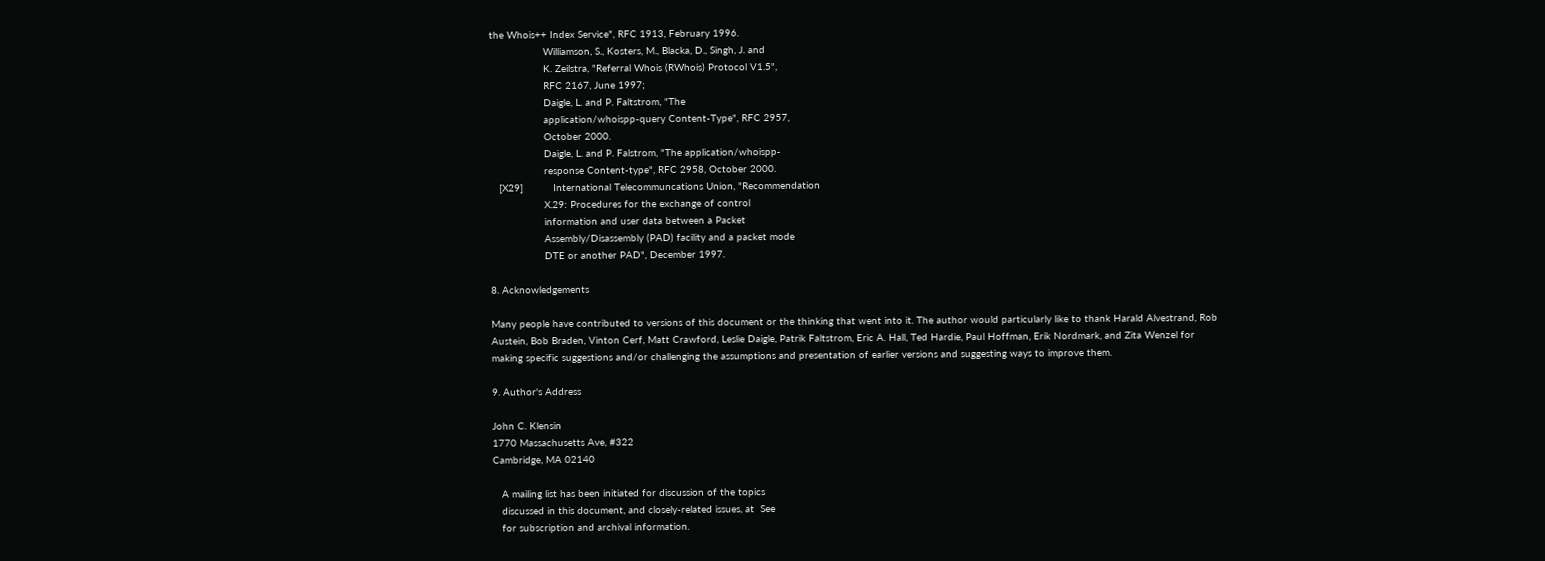the Whois++ Index Service", RFC 1913, February 1996.
                  Williamson, S., Kosters, M., Blacka, D., Singh, J. and
                  K. Zeilstra, "Referral Whois (RWhois) Protocol V1.5",
                  RFC 2167, June 1997;
                  Daigle, L. and P. Faltstrom, "The
                  application/whoispp-query Content-Type", RFC 2957,
                  October 2000.
                  Daigle, L. and P. Falstrom, "The application/whoispp-
                  response Content-type", RFC 2958, October 2000.
   [X29]          International Telecommuncations Union, "Recommendation
                  X.29: Procedures for the exchange of control
                  information and user data between a Packet
                  Assembly/Disassembly (PAD) facility and a packet mode
                  DTE or another PAD", December 1997.

8. Acknowledgements

Many people have contributed to versions of this document or the thinking that went into it. The author would particularly like to thank Harald Alvestrand, Rob Austein, Bob Braden, Vinton Cerf, Matt Crawford, Leslie Daigle, Patrik Faltstrom, Eric A. Hall, Ted Hardie, Paul Hoffman, Erik Nordmark, and Zita Wenzel for making specific suggestions and/or challenging the assumptions and presentation of earlier versions and suggesting ways to improve them.

9. Author's Address

John C. Klensin
1770 Massachusetts Ave, #322
Cambridge, MA 02140

   A mailing list has been initiated for discussion of the topics
   discussed in this document, and closely-related issues, at  See
   for subscription and archival information.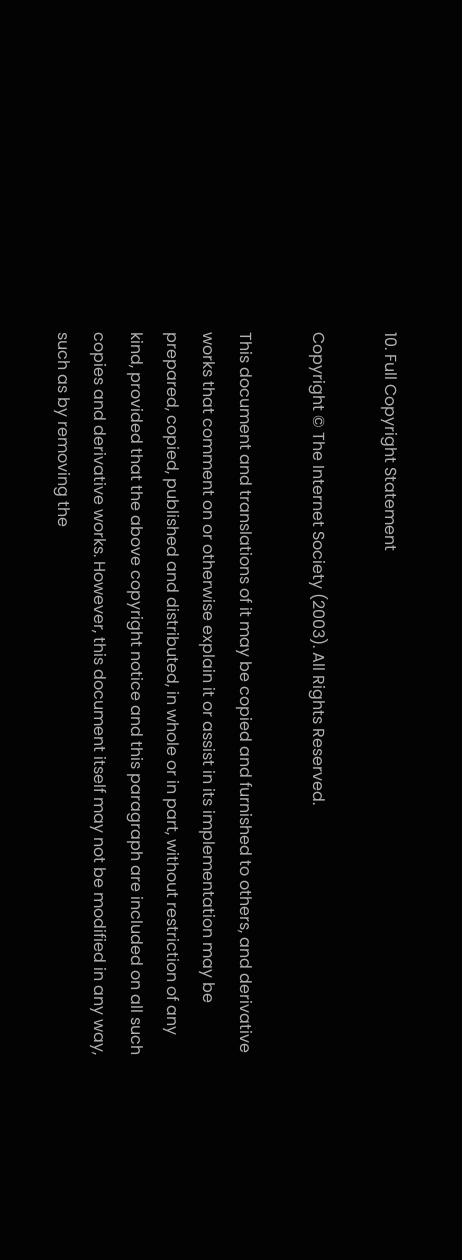10. Full Copyright Statement

Copyright © The Internet Society (2003). All Rights Reserved.

This document and translations of it may be copied and furnished to others, and derivative works that comment on or otherwise explain it or assist in its implementation may be prepared, copied, published and distributed, in whole or in part, without restriction of any kind, provided that the above copyright notice and this paragraph are included on all such copies and derivative works. However, this document itself may not be modified in any way, such as by removing the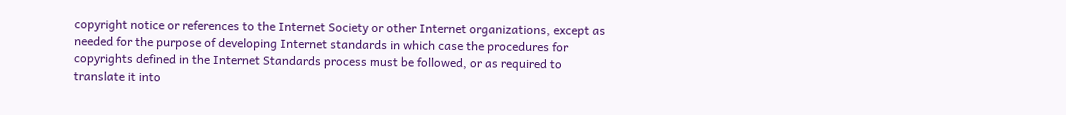copyright notice or references to the Internet Society or other Internet organizations, except as needed for the purpose of developing Internet standards in which case the procedures for copyrights defined in the Internet Standards process must be followed, or as required to translate it into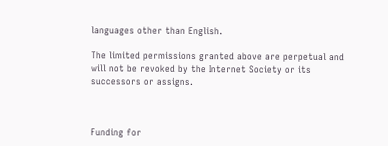languages other than English.

The limited permissions granted above are perpetual and will not be revoked by the Internet Society or its successors or assigns.



Funding for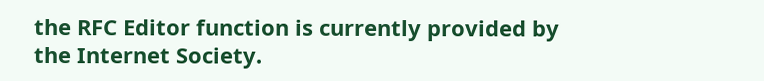the RFC Editor function is currently provided by the Internet Society.